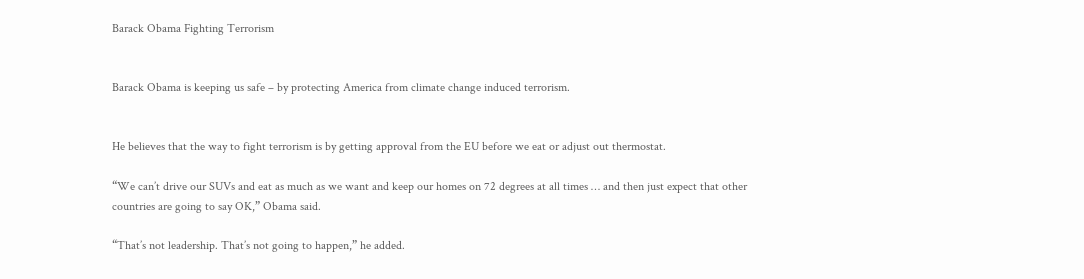Barack Obama Fighting Terrorism


Barack Obama is keeping us safe – by protecting America from climate change induced terrorism.


He believes that the way to fight terrorism is by getting approval from the EU before we eat or adjust out thermostat.

“We can’t drive our SUVs and eat as much as we want and keep our homes on 72 degrees at all times … and then just expect that other countries are going to say OK,” Obama said.

“That’s not leadership. That’s not going to happen,” he added.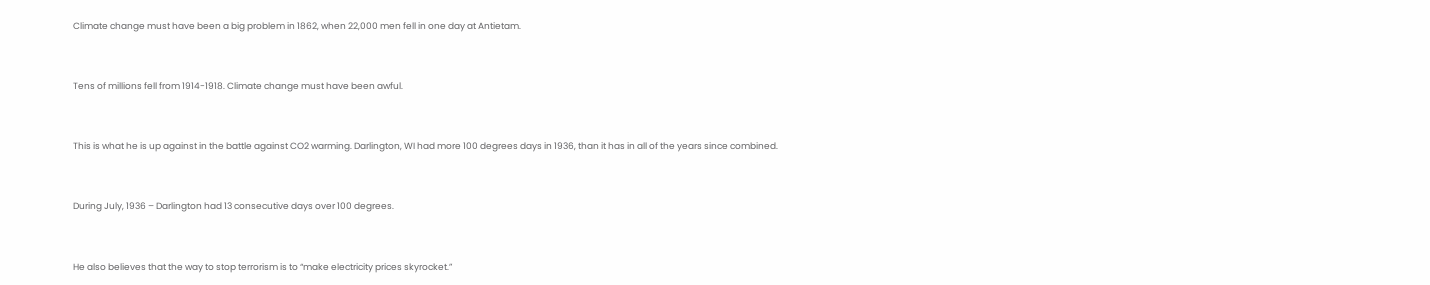Climate change must have been a big problem in 1862, when 22,000 men fell in one day at Antietam.


Tens of millions fell from 1914-1918. Climate change must have been awful.


This is what he is up against in the battle against CO2 warming. Darlington, WI had more 100 degrees days in 1936, than it has in all of the years since combined.


During July, 1936 – Darlington had 13 consecutive days over 100 degrees.


He also believes that the way to stop terrorism is to “make electricity prices skyrocket.”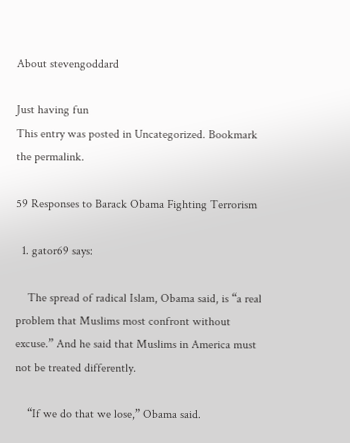About stevengoddard

Just having fun
This entry was posted in Uncategorized. Bookmark the permalink.

59 Responses to Barack Obama Fighting Terrorism

  1. gator69 says:

    The spread of radical Islam, Obama said, is “a real problem that Muslims most confront without excuse.” And he said that Muslims in America must not be treated differently.

    “If we do that we lose,” Obama said.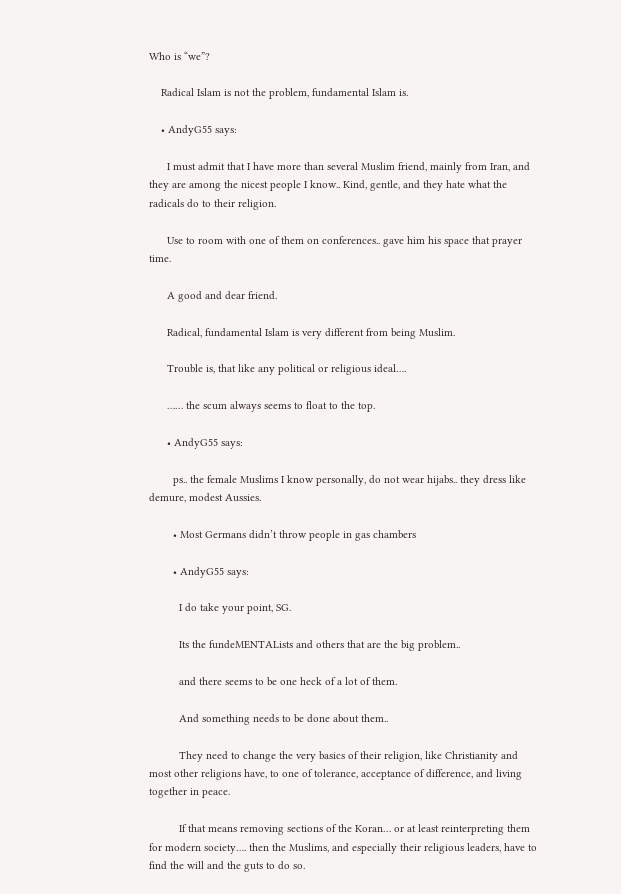Who is “we”?

    Radical Islam is not the problem, fundamental Islam is.

    • AndyG55 says:

      I must admit that I have more than several Muslim friend, mainly from Iran, and they are among the nicest people I know.. Kind, gentle, and they hate what the radicals do to their religion.

      Use to room with one of them on conferences.. gave him his space that prayer time.

      A good and dear friend.

      Radical, fundamental Islam is very different from being Muslim.

      Trouble is, that like any political or religious ideal….

      …… the scum always seems to float to the top.

      • AndyG55 says:

        ps.. the female Muslims I know personally, do not wear hijabs.. they dress like demure, modest Aussies.

        • Most Germans didn’t throw people in gas chambers

        • AndyG55 says:

          I do take your point, SG.

          Its the fundeMENTALists and others that are the big problem..

          and there seems to be one heck of a lot of them.

          And something needs to be done about them..

          They need to change the very basics of their religion, like Christianity and most other religions have, to one of tolerance, acceptance of difference, and living together in peace.

          If that means removing sections of the Koran… or at least reinterpreting them for modern society…. then the Muslims, and especially their religious leaders, have to find the will and the guts to do so.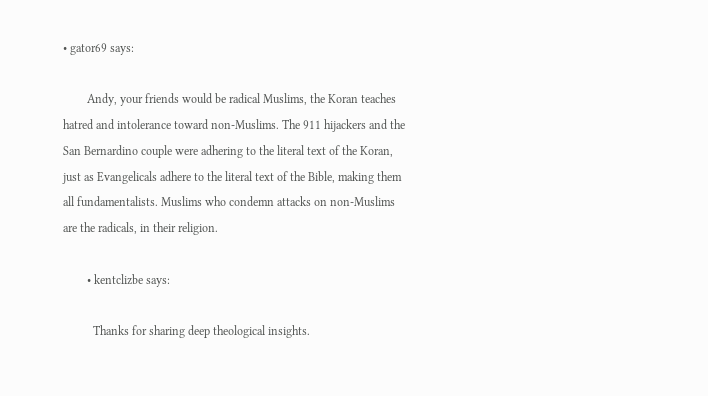• gator69 says:

        Andy, your friends would be radical Muslims, the Koran teaches hatred and intolerance toward non-Muslims. The 911 hijackers and the San Bernardino couple were adhering to the literal text of the Koran, just as Evangelicals adhere to the literal text of the Bible, making them all fundamentalists. Muslims who condemn attacks on non-Muslims are the radicals, in their religion.

        • kentclizbe says:

          Thanks for sharing deep theological insights.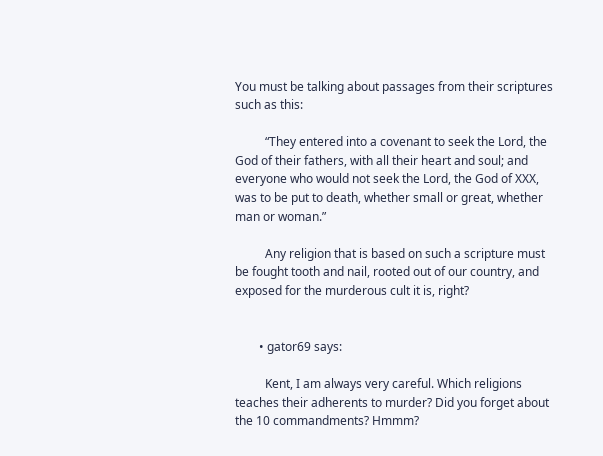You must be talking about passages from their scriptures such as this:

          “They entered into a covenant to seek the Lord, the God of their fathers, with all their heart and soul; and everyone who would not seek the Lord, the God of XXX, was to be put to death, whether small or great, whether man or woman.”

          Any religion that is based on such a scripture must be fought tooth and nail, rooted out of our country, and exposed for the murderous cult it is, right?


        • gator69 says:

          Kent, I am always very careful. Which religions teaches their adherents to murder? Did you forget about the 10 commandments? Hmmm?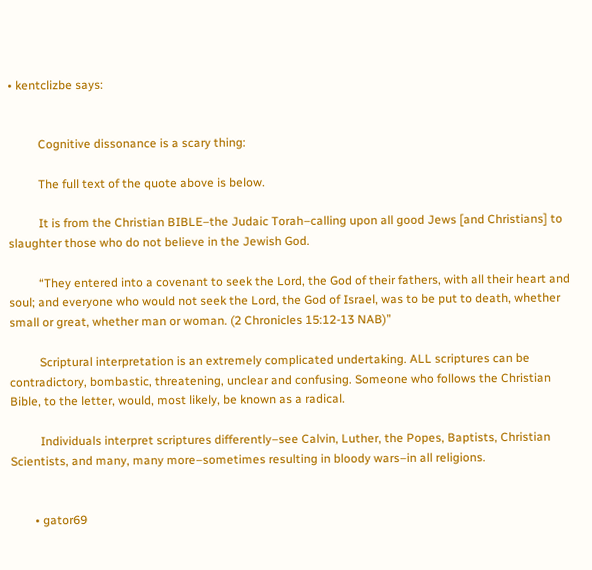• kentclizbe says:


          Cognitive dissonance is a scary thing:

          The full text of the quote above is below.

          It is from the Christian BIBLE–the Judaic Torah–calling upon all good Jews [and Christians] to slaughter those who do not believe in the Jewish God.

          “They entered into a covenant to seek the Lord, the God of their fathers, with all their heart and soul; and everyone who would not seek the Lord, the God of Israel, was to be put to death, whether small or great, whether man or woman. (2 Chronicles 15:12-13 NAB)”

          Scriptural interpretation is an extremely complicated undertaking. ALL scriptures can be contradictory, bombastic, threatening, unclear and confusing. Someone who follows the Christian Bible, to the letter, would, most likely, be known as a radical.

          Individuals interpret scriptures differently–see Calvin, Luther, the Popes, Baptists, Christian Scientists, and many, many more–sometimes resulting in bloody wars–in all religions.


        • gator69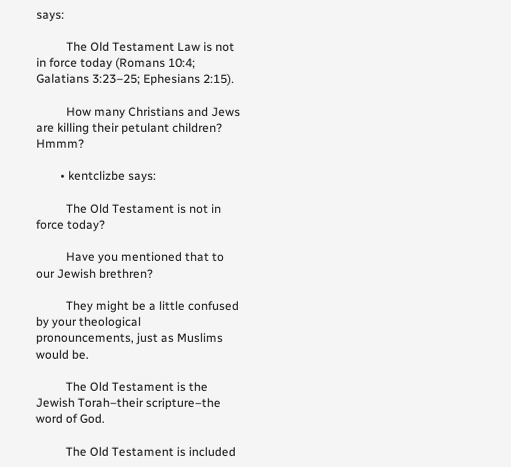says:

          The Old Testament Law is not in force today (Romans 10:4; Galatians 3:23–25; Ephesians 2:15).

          How many Christians and Jews are killing their petulant children? Hmmm?

        • kentclizbe says:

          The Old Testament is not in force today?

          Have you mentioned that to our Jewish brethren?

          They might be a little confused by your theological pronouncements, just as Muslims would be.

          The Old Testament is the Jewish Torah–their scripture–the word of God.

          The Old Testament is included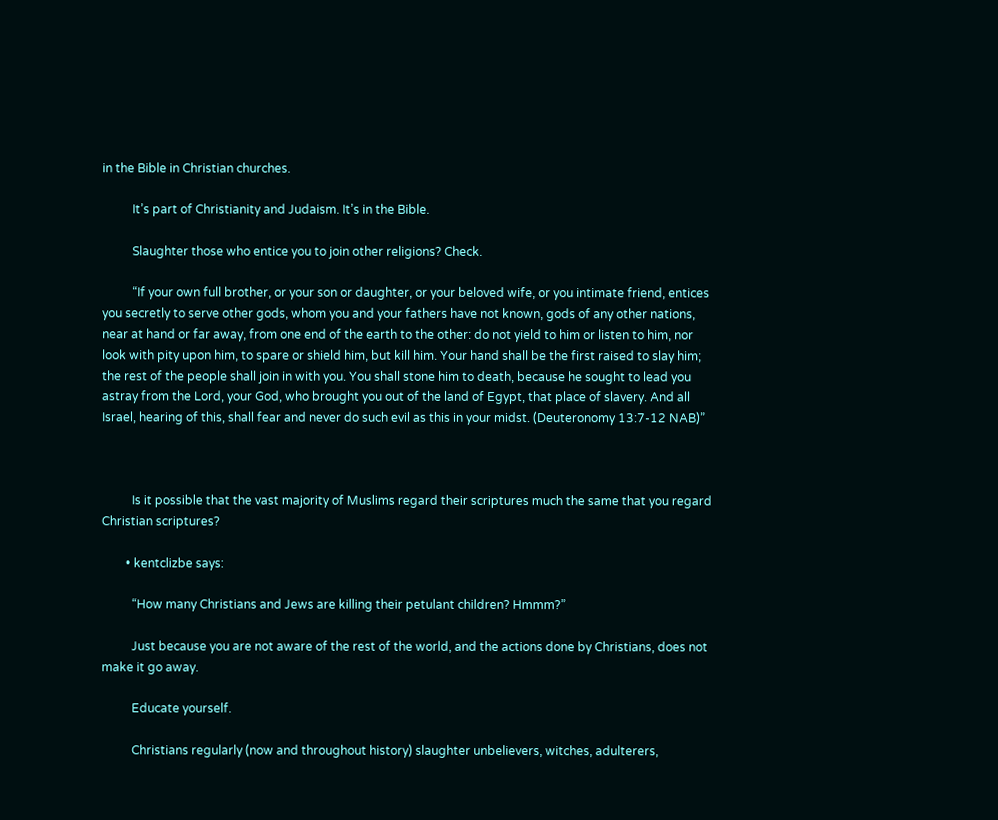in the Bible in Christian churches.

          It’s part of Christianity and Judaism. It’s in the Bible.

          Slaughter those who entice you to join other religions? Check.

          “If your own full brother, or your son or daughter, or your beloved wife, or you intimate friend, entices you secretly to serve other gods, whom you and your fathers have not known, gods of any other nations, near at hand or far away, from one end of the earth to the other: do not yield to him or listen to him, nor look with pity upon him, to spare or shield him, but kill him. Your hand shall be the first raised to slay him; the rest of the people shall join in with you. You shall stone him to death, because he sought to lead you astray from the Lord, your God, who brought you out of the land of Egypt, that place of slavery. And all Israel, hearing of this, shall fear and never do such evil as this in your midst. (Deuteronomy 13:7-12 NAB)”



          Is it possible that the vast majority of Muslims regard their scriptures much the same that you regard Christian scriptures?

        • kentclizbe says:

          “How many Christians and Jews are killing their petulant children? Hmmm?”

          Just because you are not aware of the rest of the world, and the actions done by Christians, does not make it go away.

          Educate yourself.

          Christians regularly (now and throughout history) slaughter unbelievers, witches, adulterers,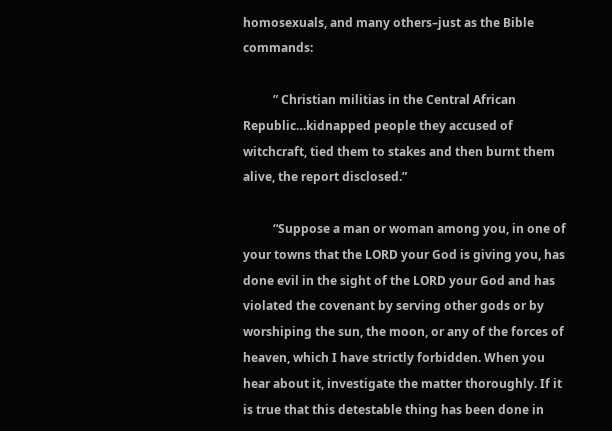homosexuals, and many others–just as the Bible commands:

          ” Christian militias in the Central African Republic…kidnapped people they accused of witchcraft, tied them to stakes and then burnt them alive, the report disclosed.”

          “Suppose a man or woman among you, in one of your towns that the LORD your God is giving you, has done evil in the sight of the LORD your God and has violated the covenant by serving other gods or by worshiping the sun, the moon, or any of the forces of heaven, which I have strictly forbidden. When you hear about it, investigate the matter thoroughly. If it is true that this detestable thing has been done in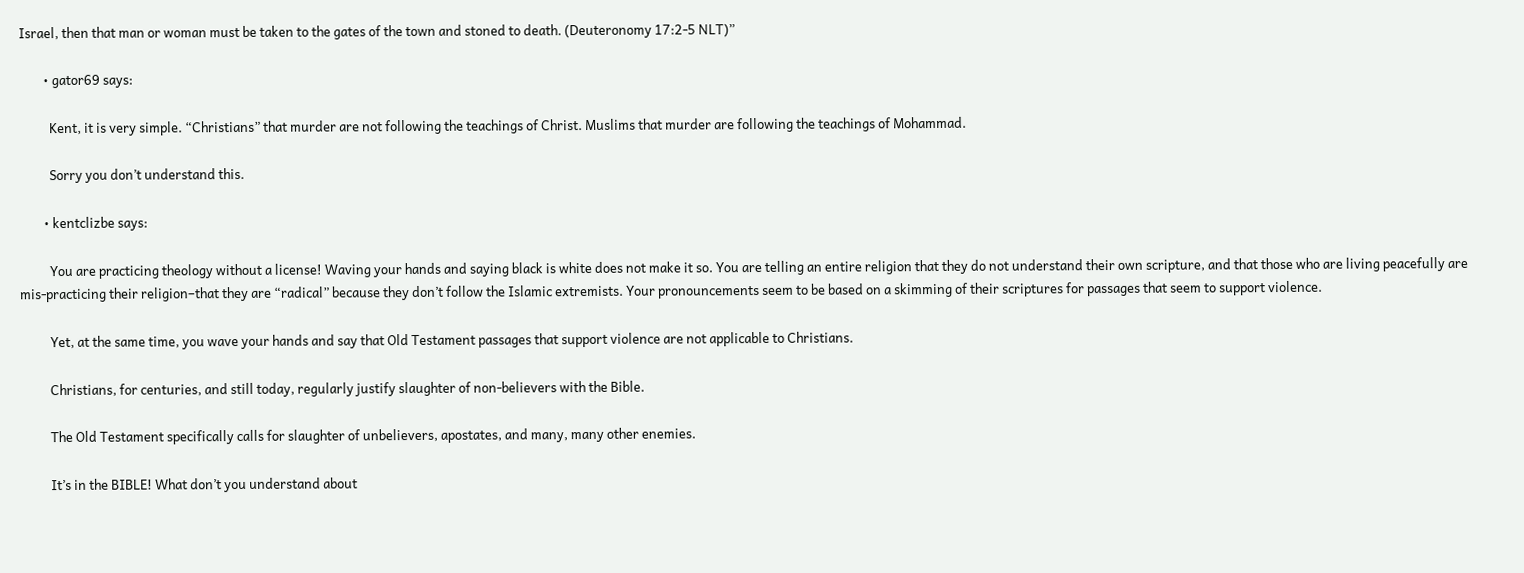Israel, then that man or woman must be taken to the gates of the town and stoned to death. (Deuteronomy 17:2-5 NLT)”

        • gator69 says:

          Kent, it is very simple. “Christians” that murder are not following the teachings of Christ. Muslims that murder are following the teachings of Mohammad.

          Sorry you don’t understand this.

        • kentclizbe says:

          You are practicing theology without a license! Waving your hands and saying black is white does not make it so. You are telling an entire religion that they do not understand their own scripture, and that those who are living peacefully are mis-practicing their religion–that they are “radical” because they don’t follow the Islamic extremists. Your pronouncements seem to be based on a skimming of their scriptures for passages that seem to support violence.

          Yet, at the same time, you wave your hands and say that Old Testament passages that support violence are not applicable to Christians.

          Christians, for centuries, and still today, regularly justify slaughter of non-believers with the Bible.

          The Old Testament specifically calls for slaughter of unbelievers, apostates, and many, many other enemies.

          It’s in the BIBLE! What don’t you understand about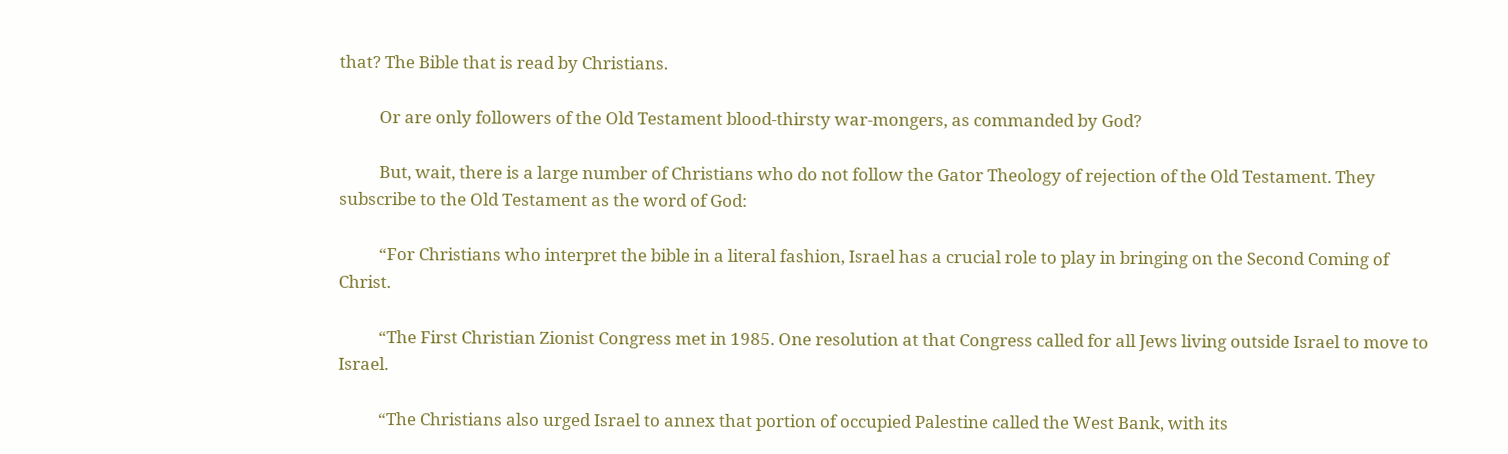that? The Bible that is read by Christians.

          Or are only followers of the Old Testament blood-thirsty war-mongers, as commanded by God?

          But, wait, there is a large number of Christians who do not follow the Gator Theology of rejection of the Old Testament. They subscribe to the Old Testament as the word of God:

          “For Christians who interpret the bible in a literal fashion, Israel has a crucial role to play in bringing on the Second Coming of Christ.

          “The First Christian Zionist Congress met in 1985. One resolution at that Congress called for all Jews living outside Israel to move to Israel.

          “The Christians also urged Israel to annex that portion of occupied Palestine called the West Bank, with its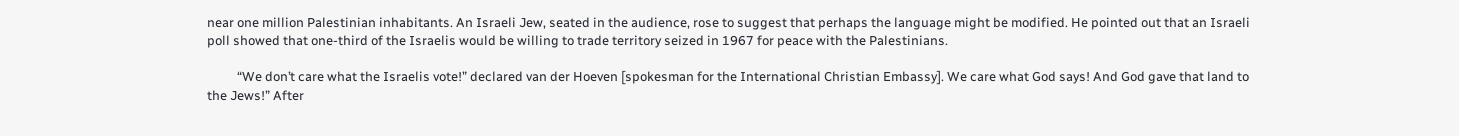near one million Palestinian inhabitants. An Israeli Jew, seated in the audience, rose to suggest that perhaps the language might be modified. He pointed out that an Israeli poll showed that one-third of the Israelis would be willing to trade territory seized in 1967 for peace with the Palestinians.

          “We don’t care what the Israelis vote!” declared van der Hoeven [spokesman for the International Christian Embassy]. We care what God says! And God gave that land to the Jews!” After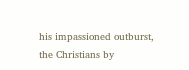his impassioned outburst, the Christians by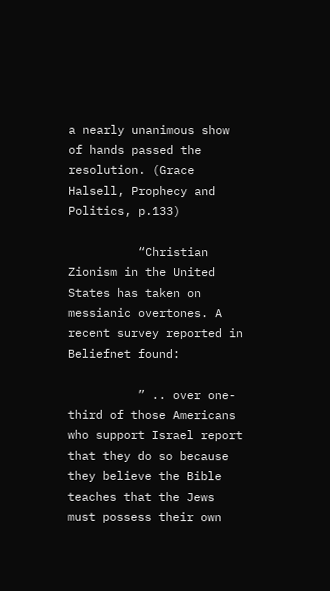a nearly unanimous show of hands passed the resolution. (Grace Halsell, Prophecy and Politics, p.133)

          “Christian Zionism in the United States has taken on messianic overtones. A recent survey reported in Beliefnet found:

          ” .. over one-third of those Americans who support Israel report that they do so because they believe the Bible teaches that the Jews must possess their own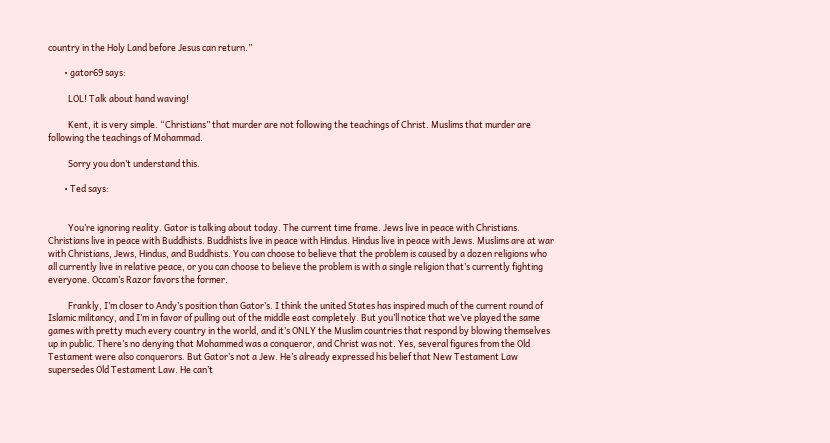country in the Holy Land before Jesus can return.”

        • gator69 says:

          LOL! Talk about hand waving!

          Kent, it is very simple. “Christians” that murder are not following the teachings of Christ. Muslims that murder are following the teachings of Mohammad.

          Sorry you don’t understand this.

        • Ted says:


          You’re ignoring reality. Gator is talking about today. The current time frame. Jews live in peace with Christians. Christians live in peace with Buddhists. Buddhists live in peace with Hindus. Hindus live in peace with Jews. Muslims are at war with Christians, Jews, Hindus, and Buddhists. You can choose to believe that the problem is caused by a dozen religions who all currently live in relative peace, or you can choose to believe the problem is with a single religion that’s currently fighting everyone. Occam’s Razor favors the former.

          Frankly, I’m closer to Andy’s position than Gator’s. I think the united States has inspired much of the current round of Islamic militancy, and I’m in favor of pulling out of the middle east completely. But you’ll notice that we’ve played the same games with pretty much every country in the world, and it’s ONLY the Muslim countries that respond by blowing themselves up in public. There’s no denying that Mohammed was a conqueror, and Christ was not. Yes, several figures from the Old Testament were also conquerors. But Gator’s not a Jew. He’s already expressed his belief that New Testament Law supersedes Old Testament Law. He can’t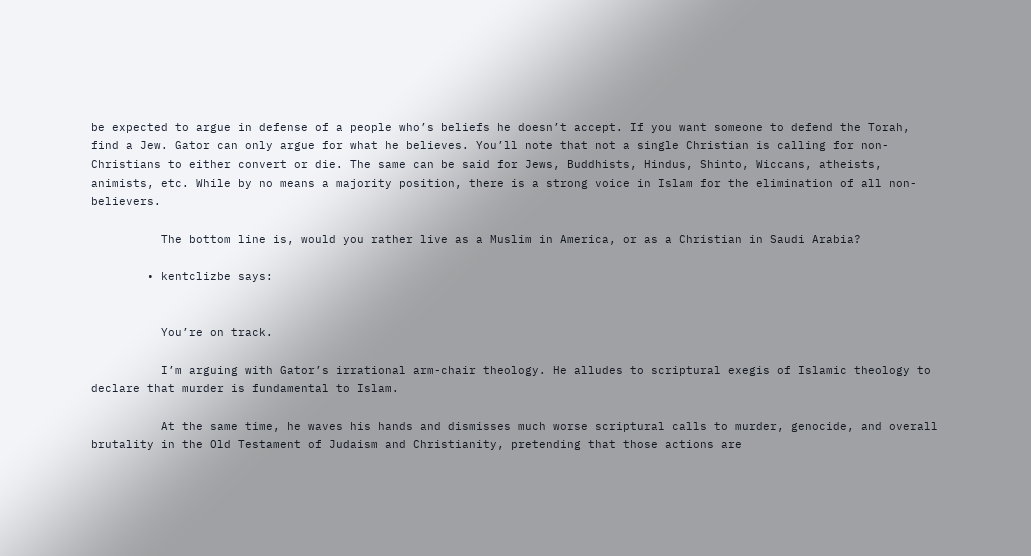be expected to argue in defense of a people who’s beliefs he doesn’t accept. If you want someone to defend the Torah, find a Jew. Gator can only argue for what he believes. You’ll note that not a single Christian is calling for non-Christians to either convert or die. The same can be said for Jews, Buddhists, Hindus, Shinto, Wiccans, atheists, animists, etc. While by no means a majority position, there is a strong voice in Islam for the elimination of all non-believers.

          The bottom line is, would you rather live as a Muslim in America, or as a Christian in Saudi Arabia?

        • kentclizbe says:


          You’re on track.

          I’m arguing with Gator’s irrational arm-chair theology. He alludes to scriptural exegis of Islamic theology to declare that murder is fundamental to Islam.

          At the same time, he waves his hands and dismisses much worse scriptural calls to murder, genocide, and overall brutality in the Old Testament of Judaism and Christianity, pretending that those actions are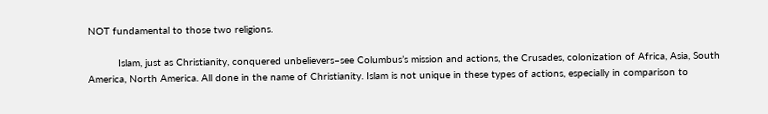NOT fundamental to those two religions.

          Islam, just as Christianity, conquered unbelievers–see Columbus’s mission and actions, the Crusades, colonization of Africa, Asia, South America, North America. All done in the name of Christianity. Islam is not unique in these types of actions, especially in comparison to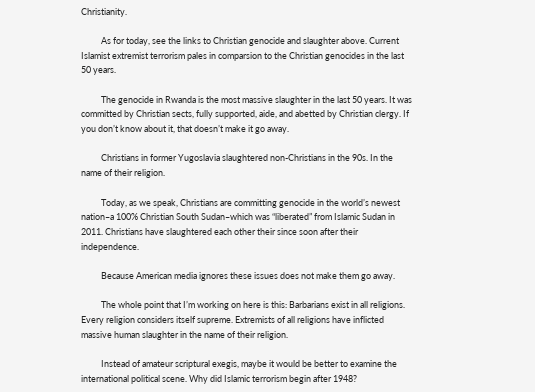Christianity.

          As for today, see the links to Christian genocide and slaughter above. Current Islamist extremist terrorism pales in comparsion to the Christian genocides in the last 50 years.

          The genocide in Rwanda is the most massive slaughter in the last 50 years. It was committed by Christian sects, fully supported, aide, and abetted by Christian clergy. If you don’t know about it, that doesn’t make it go away.

          Christians in former Yugoslavia slaughtered non-Christians in the 90s. In the name of their religion.

          Today, as we speak, Christians are committing genocide in the world’s newest nation–a 100% Christian South Sudan–which was “liberated” from Islamic Sudan in 2011. Christians have slaughtered each other their since soon after their independence.

          Because American media ignores these issues does not make them go away.

          The whole point that I’m working on here is this: Barbarians exist in all religions. Every religion considers itself supreme. Extremists of all religions have inflicted massive human slaughter in the name of their religion.

          Instead of amateur scriptural exegis, maybe it would be better to examine the international political scene. Why did Islamic terrorism begin after 1948?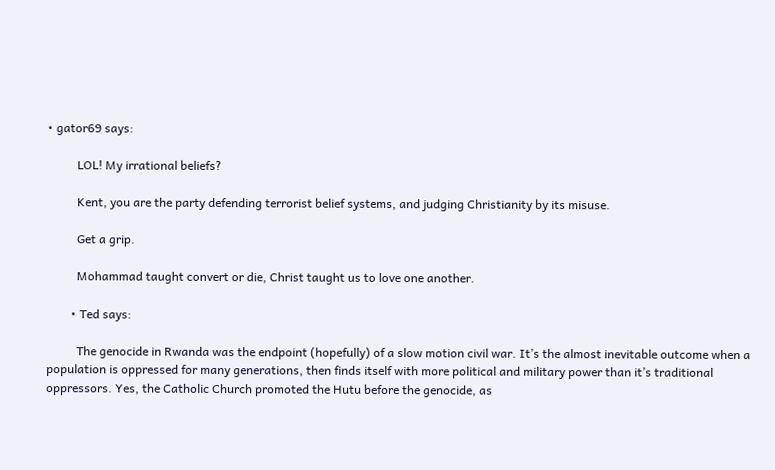• gator69 says:

          LOL! My irrational beliefs?

          Kent, you are the party defending terrorist belief systems, and judging Christianity by its misuse.

          Get a grip.

          Mohammad taught convert or die, Christ taught us to love one another.

        • Ted says:

          The genocide in Rwanda was the endpoint (hopefully) of a slow motion civil war. It’s the almost inevitable outcome when a population is oppressed for many generations, then finds itself with more political and military power than it’s traditional oppressors. Yes, the Catholic Church promoted the Hutu before the genocide, as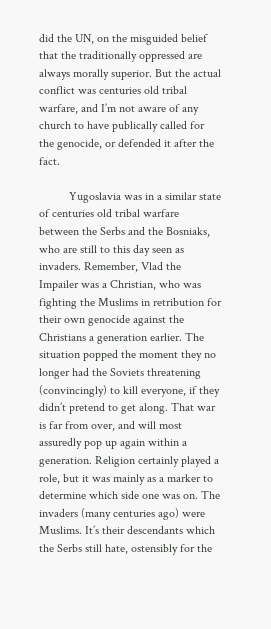did the UN, on the misguided belief that the traditionally oppressed are always morally superior. But the actual conflict was centuries old tribal warfare, and I’m not aware of any church to have publically called for the genocide, or defended it after the fact.

          Yugoslavia was in a similar state of centuries old tribal warfare between the Serbs and the Bosniaks, who are still to this day seen as invaders. Remember, Vlad the Impailer was a Christian, who was fighting the Muslims in retribution for their own genocide against the Christians a generation earlier. The situation popped the moment they no longer had the Soviets threatening (convincingly) to kill everyone, if they didn’t pretend to get along. That war is far from over, and will most assuredly pop up again within a generation. Religion certainly played a role, but it was mainly as a marker to determine which side one was on. The invaders (many centuries ago) were Muslims. It’s their descendants which the Serbs still hate, ostensibly for the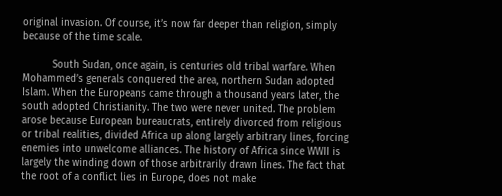original invasion. Of course, it’s now far deeper than religion, simply because of the time scale.

          South Sudan, once again, is centuries old tribal warfare. When Mohammed’s generals conquered the area, northern Sudan adopted Islam. When the Europeans came through a thousand years later, the south adopted Christianity. The two were never united. The problem arose because European bureaucrats, entirely divorced from religious or tribal realities, divided Africa up along largely arbitrary lines, forcing enemies into unwelcome alliances. The history of Africa since WWII is largely the winding down of those arbitrarily drawn lines. The fact that the root of a conflict lies in Europe, does not make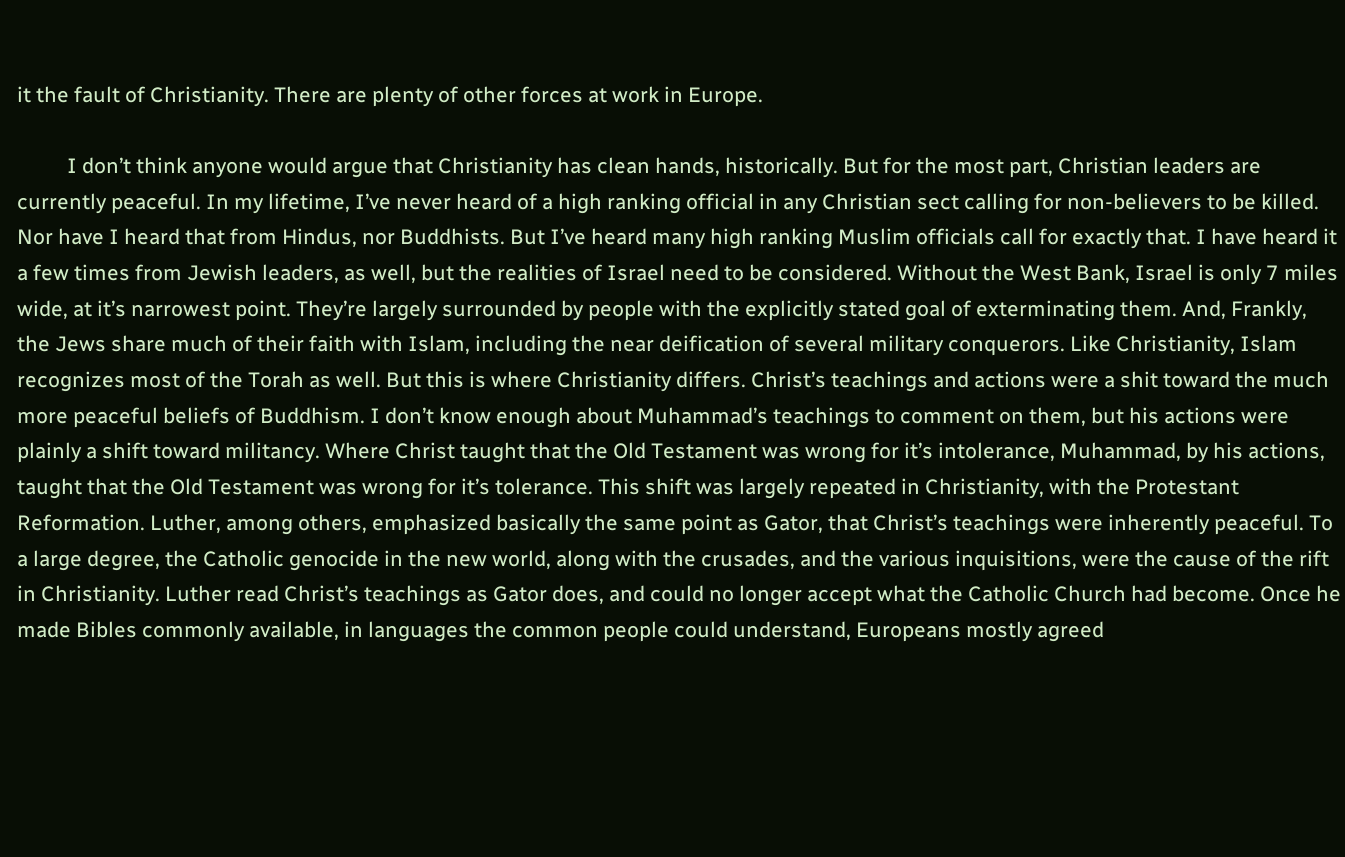it the fault of Christianity. There are plenty of other forces at work in Europe.

          I don’t think anyone would argue that Christianity has clean hands, historically. But for the most part, Christian leaders are currently peaceful. In my lifetime, I’ve never heard of a high ranking official in any Christian sect calling for non-believers to be killed. Nor have I heard that from Hindus, nor Buddhists. But I’ve heard many high ranking Muslim officials call for exactly that. I have heard it a few times from Jewish leaders, as well, but the realities of Israel need to be considered. Without the West Bank, Israel is only 7 miles wide, at it’s narrowest point. They’re largely surrounded by people with the explicitly stated goal of exterminating them. And, Frankly, the Jews share much of their faith with Islam, including the near deification of several military conquerors. Like Christianity, Islam recognizes most of the Torah as well. But this is where Christianity differs. Christ’s teachings and actions were a shit toward the much more peaceful beliefs of Buddhism. I don’t know enough about Muhammad’s teachings to comment on them, but his actions were plainly a shift toward militancy. Where Christ taught that the Old Testament was wrong for it’s intolerance, Muhammad, by his actions, taught that the Old Testament was wrong for it’s tolerance. This shift was largely repeated in Christianity, with the Protestant Reformation. Luther, among others, emphasized basically the same point as Gator, that Christ’s teachings were inherently peaceful. To a large degree, the Catholic genocide in the new world, along with the crusades, and the various inquisitions, were the cause of the rift in Christianity. Luther read Christ’s teachings as Gator does, and could no longer accept what the Catholic Church had become. Once he made Bibles commonly available, in languages the common people could understand, Europeans mostly agreed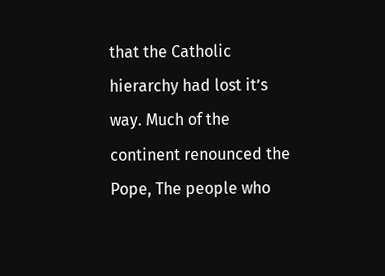that the Catholic hierarchy had lost it’s way. Much of the continent renounced the Pope, The people who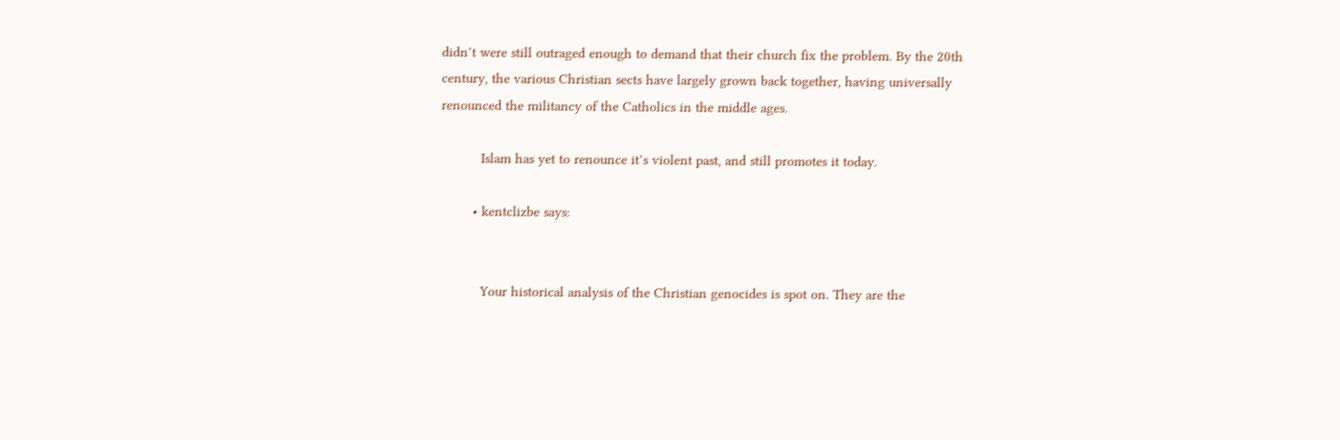didn’t were still outraged enough to demand that their church fix the problem. By the 20th century, the various Christian sects have largely grown back together, having universally renounced the militancy of the Catholics in the middle ages.

          Islam has yet to renounce it’s violent past, and still promotes it today.

        • kentclizbe says:


          Your historical analysis of the Christian genocides is spot on. They are the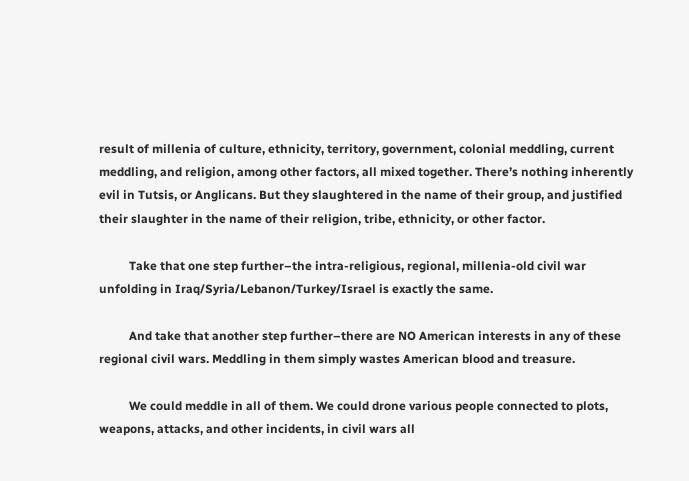result of millenia of culture, ethnicity, territory, government, colonial meddling, current meddling, and religion, among other factors, all mixed together. There’s nothing inherently evil in Tutsis, or Anglicans. But they slaughtered in the name of their group, and justified their slaughter in the name of their religion, tribe, ethnicity, or other factor.

          Take that one step further–the intra-religious, regional, millenia-old civil war unfolding in Iraq/Syria/Lebanon/Turkey/Israel is exactly the same.

          And take that another step further–there are NO American interests in any of these regional civil wars. Meddling in them simply wastes American blood and treasure.

          We could meddle in all of them. We could drone various people connected to plots, weapons, attacks, and other incidents, in civil wars all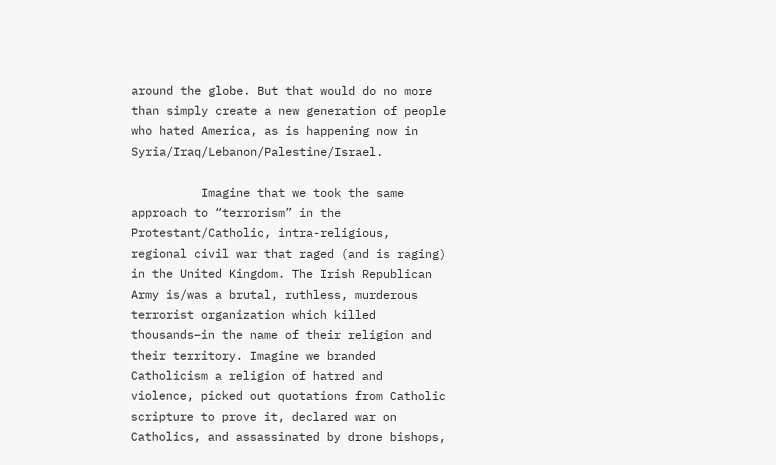around the globe. But that would do no more than simply create a new generation of people who hated America, as is happening now in Syria/Iraq/Lebanon/Palestine/Israel.

          Imagine that we took the same approach to “terrorism” in the Protestant/Catholic, intra-religious, regional civil war that raged (and is raging) in the United Kingdom. The Irish Republican Army is/was a brutal, ruthless, murderous terrorist organization which killed thousands–in the name of their religion and their territory. Imagine we branded Catholicism a religion of hatred and violence, picked out quotations from Catholic scripture to prove it, declared war on Catholics, and assassinated by drone bishops,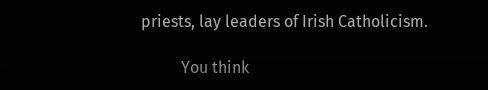priests, lay leaders of Irish Catholicism.

          You think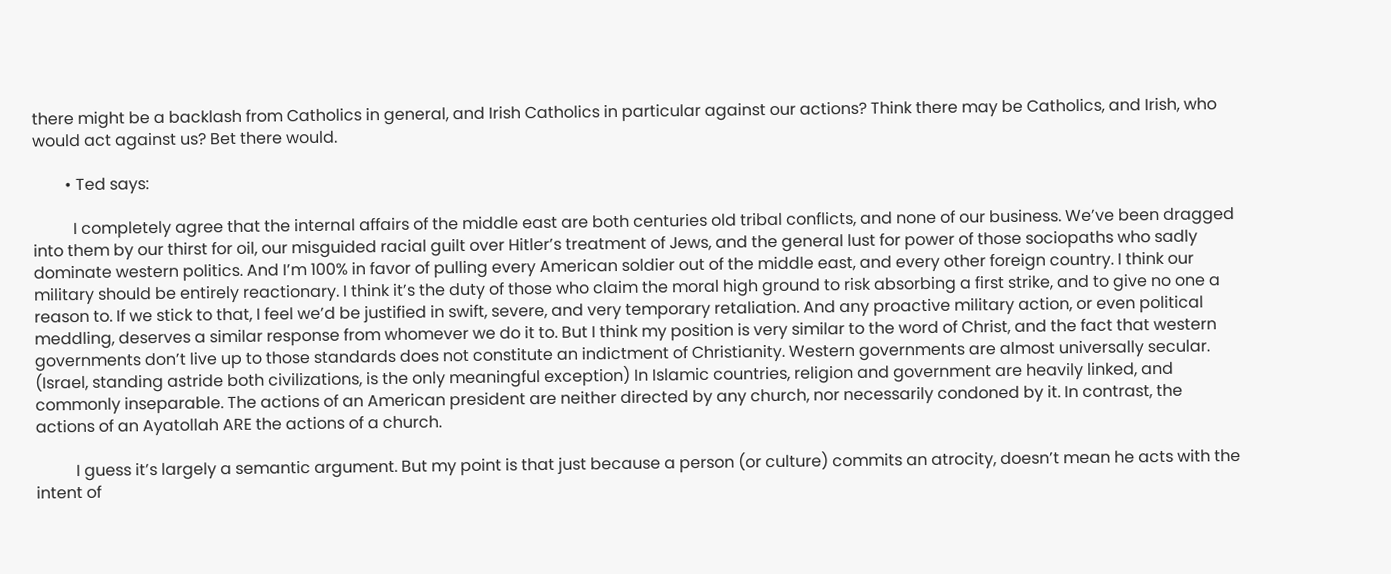there might be a backlash from Catholics in general, and Irish Catholics in particular against our actions? Think there may be Catholics, and Irish, who would act against us? Bet there would.

        • Ted says:

          I completely agree that the internal affairs of the middle east are both centuries old tribal conflicts, and none of our business. We’ve been dragged into them by our thirst for oil, our misguided racial guilt over Hitler’s treatment of Jews, and the general lust for power of those sociopaths who sadly dominate western politics. And I’m 100% in favor of pulling every American soldier out of the middle east, and every other foreign country. I think our military should be entirely reactionary. I think it’s the duty of those who claim the moral high ground to risk absorbing a first strike, and to give no one a reason to. If we stick to that, I feel we’d be justified in swift, severe, and very temporary retaliation. And any proactive military action, or even political meddling, deserves a similar response from whomever we do it to. But I think my position is very similar to the word of Christ, and the fact that western governments don’t live up to those standards does not constitute an indictment of Christianity. Western governments are almost universally secular. (Israel, standing astride both civilizations, is the only meaningful exception) In Islamic countries, religion and government are heavily linked, and commonly inseparable. The actions of an American president are neither directed by any church, nor necessarily condoned by it. In contrast, the actions of an Ayatollah ARE the actions of a church.

          I guess it’s largely a semantic argument. But my point is that just because a person (or culture) commits an atrocity, doesn’t mean he acts with the intent of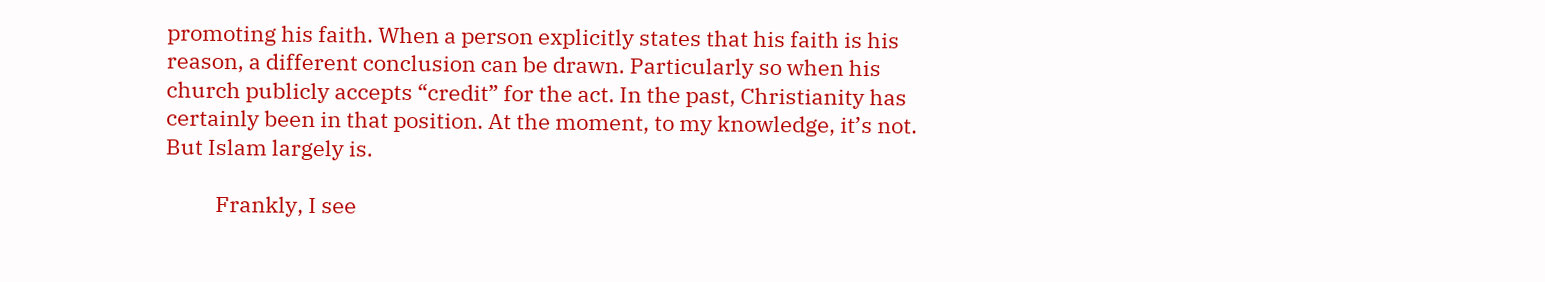promoting his faith. When a person explicitly states that his faith is his reason, a different conclusion can be drawn. Particularly so when his church publicly accepts “credit” for the act. In the past, Christianity has certainly been in that position. At the moment, to my knowledge, it’s not. But Islam largely is.

          Frankly, I see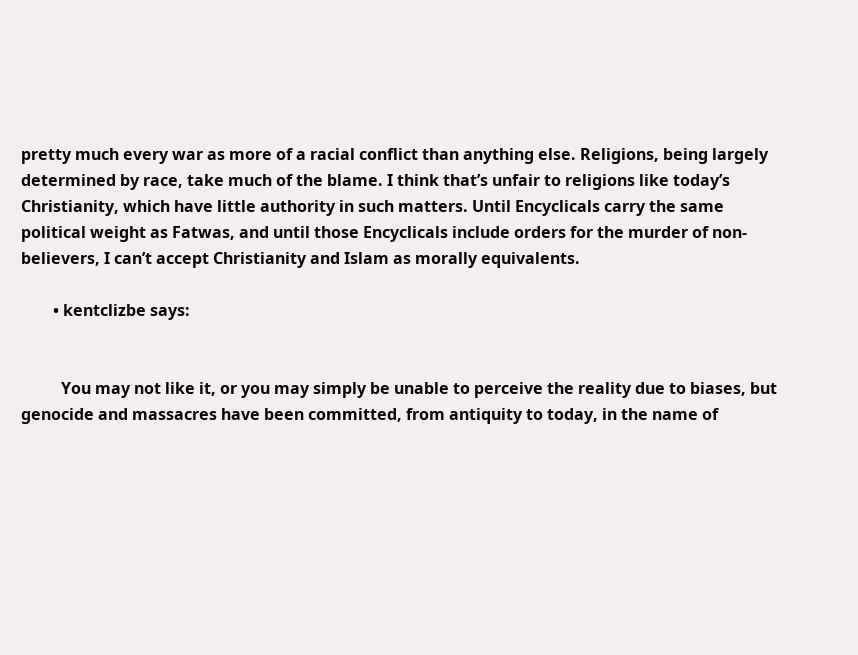pretty much every war as more of a racial conflict than anything else. Religions, being largely determined by race, take much of the blame. I think that’s unfair to religions like today’s Christianity, which have little authority in such matters. Until Encyclicals carry the same political weight as Fatwas, and until those Encyclicals include orders for the murder of non-believers, I can’t accept Christianity and Islam as morally equivalents.

        • kentclizbe says:


          You may not like it, or you may simply be unable to perceive the reality due to biases, but genocide and massacres have been committed, from antiquity to today, in the name of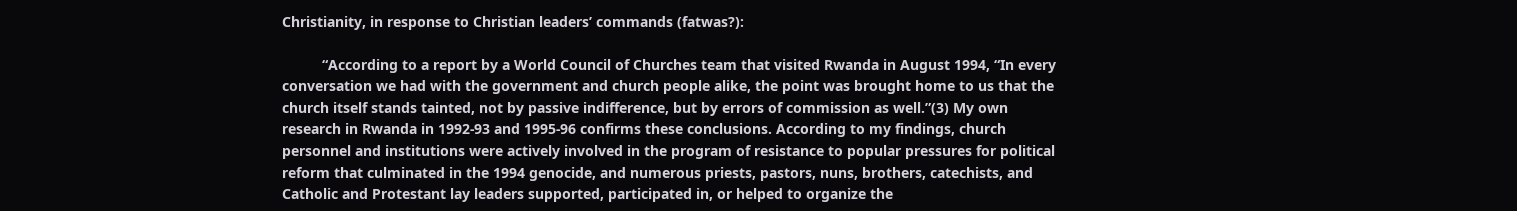Christianity, in response to Christian leaders’ commands (fatwas?):

          “According to a report by a World Council of Churches team that visited Rwanda in August 1994, “In every conversation we had with the government and church people alike, the point was brought home to us that the church itself stands tainted, not by passive indifference, but by errors of commission as well.”(3) My own research in Rwanda in 1992-93 and 1995-96 confirms these conclusions. According to my findings, church personnel and institutions were actively involved in the program of resistance to popular pressures for political reform that culminated in the 1994 genocide, and numerous priests, pastors, nuns, brothers, catechists, and Catholic and Protestant lay leaders supported, participated in, or helped to organize the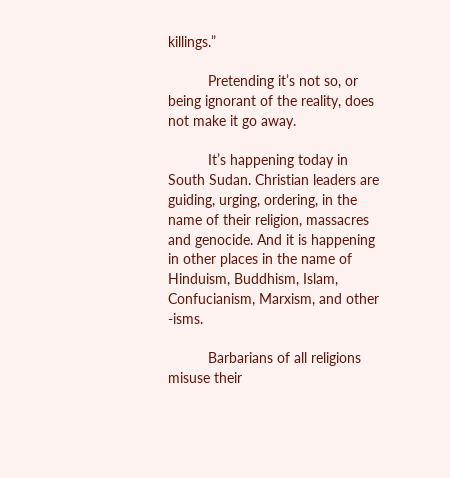killings.”

          Pretending it’s not so, or being ignorant of the reality, does not make it go away.

          It’s happening today in South Sudan. Christian leaders are guiding, urging, ordering, in the name of their religion, massacres and genocide. And it is happening in other places in the name of Hinduism, Buddhism, Islam, Confucianism, Marxism, and other -isms.

          Barbarians of all religions misuse their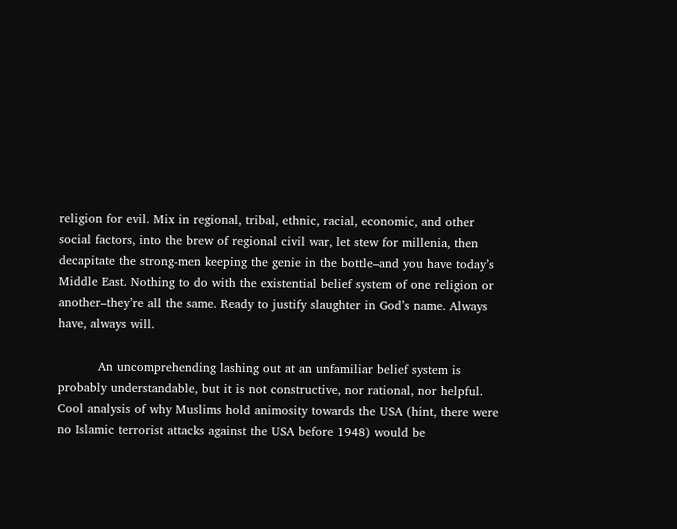religion for evil. Mix in regional, tribal, ethnic, racial, economic, and other social factors, into the brew of regional civil war, let stew for millenia, then decapitate the strong-men keeping the genie in the bottle–and you have today’s Middle East. Nothing to do with the existential belief system of one religion or another–they’re all the same. Ready to justify slaughter in God’s name. Always have, always will.

          An uncomprehending lashing out at an unfamiliar belief system is probably understandable, but it is not constructive, nor rational, nor helpful. Cool analysis of why Muslims hold animosity towards the USA (hint, there were no Islamic terrorist attacks against the USA before 1948) would be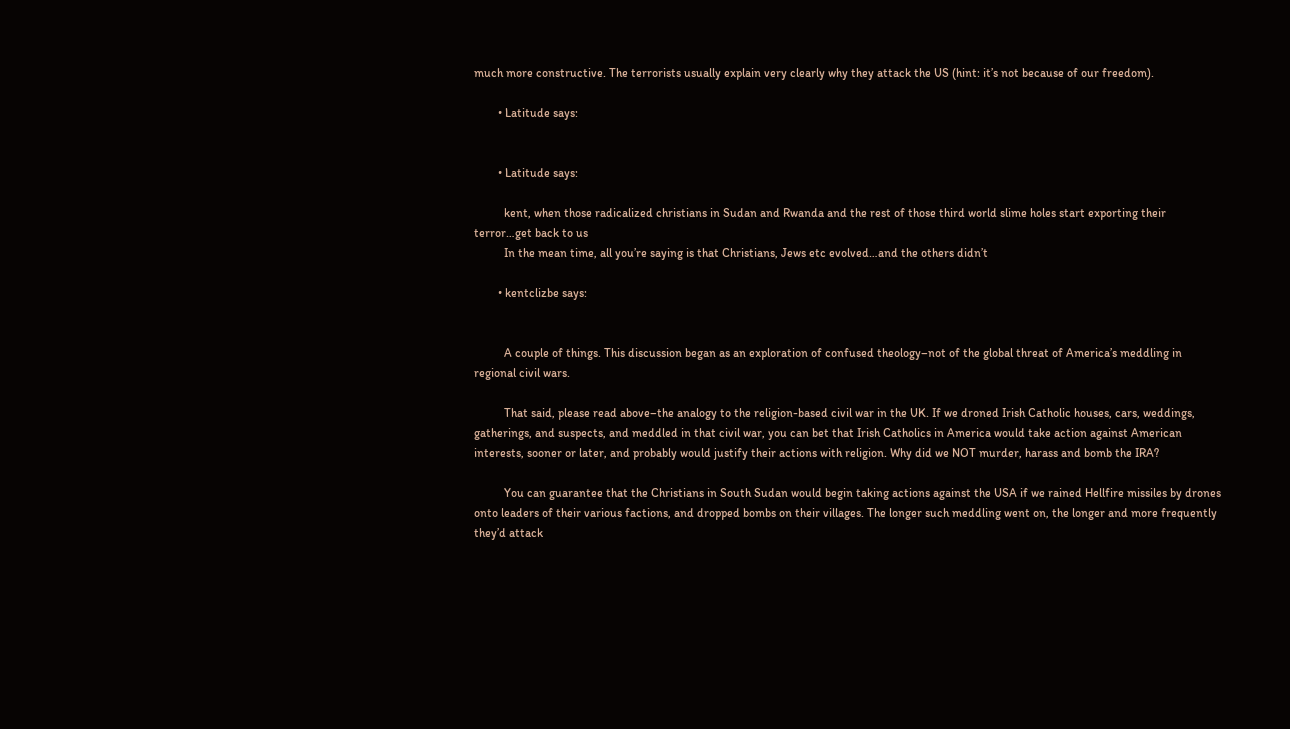much more constructive. The terrorists usually explain very clearly why they attack the US (hint: it’s not because of our freedom).

        • Latitude says:


        • Latitude says:

          kent, when those radicalized christians in Sudan and Rwanda and the rest of those third world slime holes start exporting their terror…get back to us
          In the mean time, all you’re saying is that Christians, Jews etc evolved…and the others didn’t

        • kentclizbe says:


          A couple of things. This discussion began as an exploration of confused theology–not of the global threat of America’s meddling in regional civil wars.

          That said, please read above–the analogy to the religion-based civil war in the UK. If we droned Irish Catholic houses, cars, weddings, gatherings, and suspects, and meddled in that civil war, you can bet that Irish Catholics in America would take action against American interests, sooner or later, and probably would justify their actions with religion. Why did we NOT murder, harass and bomb the IRA?

          You can guarantee that the Christians in South Sudan would begin taking actions against the USA if we rained Hellfire missiles by drones onto leaders of their various factions, and dropped bombs on their villages. The longer such meddling went on, the longer and more frequently they’d attack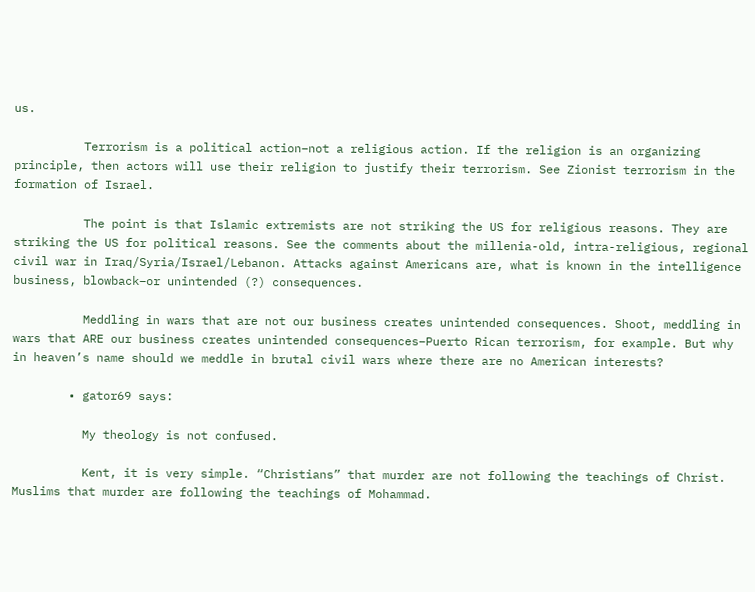us.

          Terrorism is a political action–not a religious action. If the religion is an organizing principle, then actors will use their religion to justify their terrorism. See Zionist terrorism in the formation of Israel.

          The point is that Islamic extremists are not striking the US for religious reasons. They are striking the US for political reasons. See the comments about the millenia-old, intra-religious, regional civil war in Iraq/Syria/Israel/Lebanon. Attacks against Americans are, what is known in the intelligence business, blowback–or unintended (?) consequences.

          Meddling in wars that are not our business creates unintended consequences. Shoot, meddling in wars that ARE our business creates unintended consequences–Puerto Rican terrorism, for example. But why in heaven’s name should we meddle in brutal civil wars where there are no American interests?

        • gator69 says:

          My theology is not confused.

          Kent, it is very simple. “Christians” that murder are not following the teachings of Christ. Muslims that murder are following the teachings of Mohammad.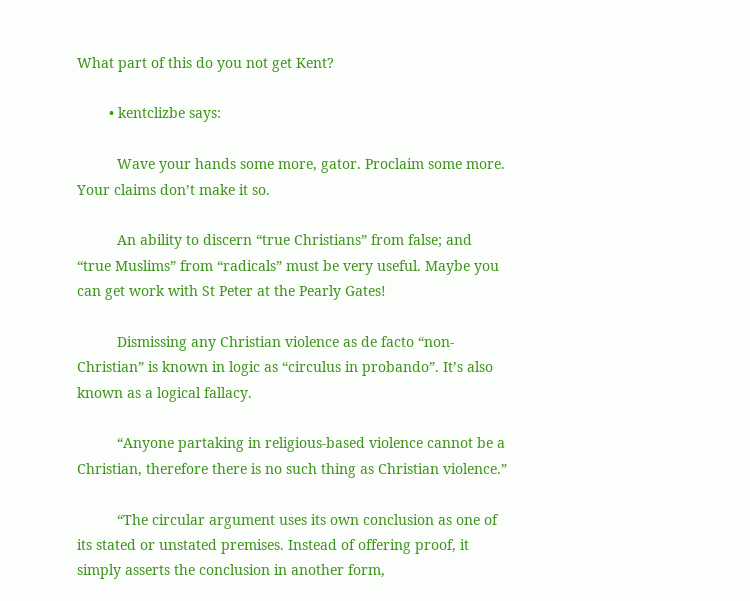What part of this do you not get Kent?

        • kentclizbe says:

          Wave your hands some more, gator. Proclaim some more. Your claims don’t make it so.

          An ability to discern “true Christians” from false; and “true Muslims” from “radicals” must be very useful. Maybe you can get work with St Peter at the Pearly Gates!

          Dismissing any Christian violence as de facto “non-Christian” is known in logic as “circulus in probando”. It’s also known as a logical fallacy.

          “Anyone partaking in religious-based violence cannot be a Christian, therefore there is no such thing as Christian violence.”

          “The circular argument uses its own conclusion as one of its stated or unstated premises. Instead of offering proof, it simply asserts the conclusion in another form,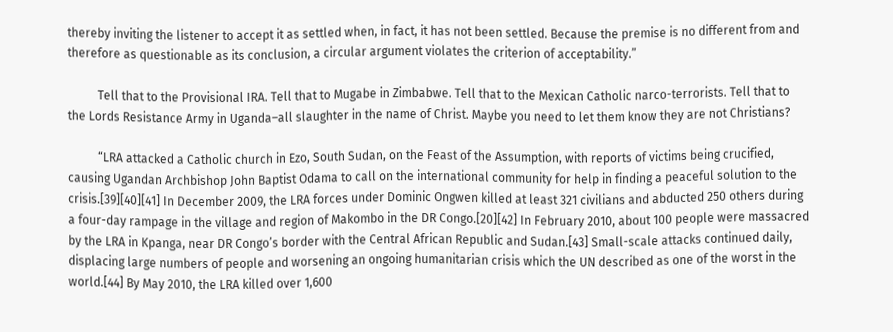thereby inviting the listener to accept it as settled when, in fact, it has not been settled. Because the premise is no different from and therefore as questionable as its conclusion, a circular argument violates the criterion of acceptability.”

          Tell that to the Provisional IRA. Tell that to Mugabe in Zimbabwe. Tell that to the Mexican Catholic narco-terrorists. Tell that to the Lords Resistance Army in Uganda–all slaughter in the name of Christ. Maybe you need to let them know they are not Christians?

          “LRA attacked a Catholic church in Ezo, South Sudan, on the Feast of the Assumption, with reports of victims being crucified, causing Ugandan Archbishop John Baptist Odama to call on the international community for help in finding a peaceful solution to the crisis.[39][40][41] In December 2009, the LRA forces under Dominic Ongwen killed at least 321 civilians and abducted 250 others during a four-day rampage in the village and region of Makombo in the DR Congo.[20][42] In February 2010, about 100 people were massacred by the LRA in Kpanga, near DR Congo’s border with the Central African Republic and Sudan.[43] Small-scale attacks continued daily, displacing large numbers of people and worsening an ongoing humanitarian crisis which the UN described as one of the worst in the world.[44] By May 2010, the LRA killed over 1,600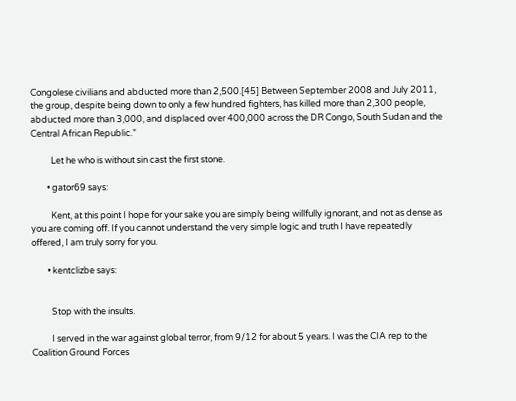Congolese civilians and abducted more than 2,500.[45] Between September 2008 and July 2011, the group, despite being down to only a few hundred fighters, has killed more than 2,300 people, abducted more than 3,000, and displaced over 400,000 across the DR Congo, South Sudan and the Central African Republic.”

          Let he who is without sin cast the first stone.

        • gator69 says:

          Kent, at this point I hope for your sake you are simply being willfully ignorant, and not as dense as you are coming off. If you cannot understand the very simple logic and truth I have repeatedly offered, I am truly sorry for you.

        • kentclizbe says:


          Stop with the insults.

          I served in the war against global terror, from 9/12 for about 5 years. I was the CIA rep to the Coalition Ground Forces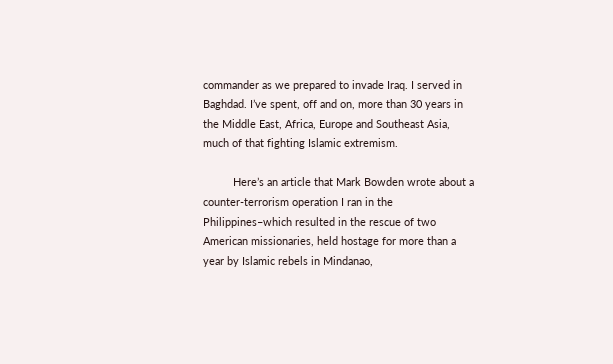commander as we prepared to invade Iraq. I served in Baghdad. I’ve spent, off and on, more than 30 years in the Middle East, Africa, Europe and Southeast Asia, much of that fighting Islamic extremism.

          Here’s an article that Mark Bowden wrote about a counter-terrorism operation I ran in the Philippines–which resulted in the rescue of two American missionaries, held hostage for more than a year by Islamic rebels in Mindanao,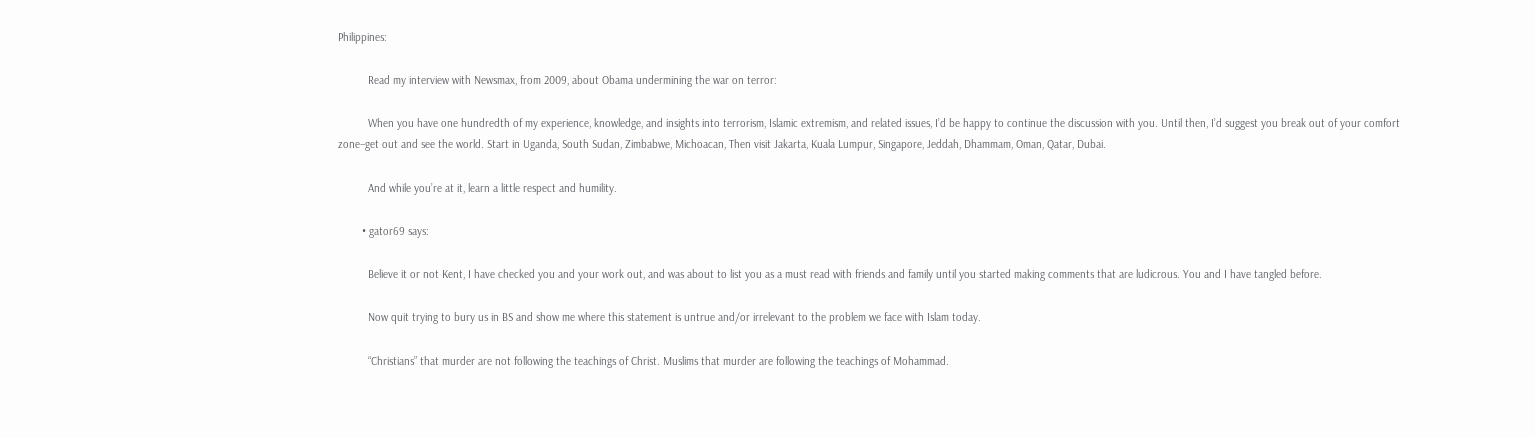Philippines:

          Read my interview with Newsmax, from 2009, about Obama undermining the war on terror:

          When you have one hundredth of my experience, knowledge, and insights into terrorism, Islamic extremism, and related issues, I’d be happy to continue the discussion with you. Until then, I’d suggest you break out of your comfort zone–get out and see the world. Start in Uganda, South Sudan, Zimbabwe, Michoacan, Then visit Jakarta, Kuala Lumpur, Singapore, Jeddah, Dhammam, Oman, Qatar, Dubai.

          And while you’re at it, learn a little respect and humility.

        • gator69 says:

          Believe it or not Kent, I have checked you and your work out, and was about to list you as a must read with friends and family until you started making comments that are ludicrous. You and I have tangled before.

          Now quit trying to bury us in BS and show me where this statement is untrue and/or irrelevant to the problem we face with Islam today.

          “Christians” that murder are not following the teachings of Christ. Muslims that murder are following the teachings of Mohammad.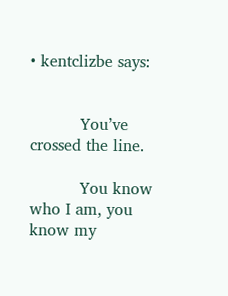• kentclizbe says:


          You’ve crossed the line.

          You know who I am, you know my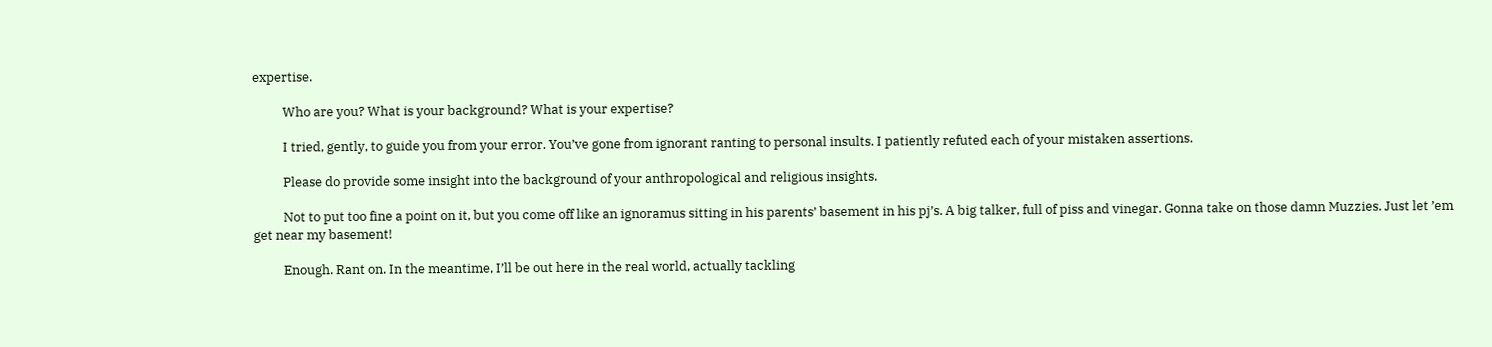expertise.

          Who are you? What is your background? What is your expertise?

          I tried, gently, to guide you from your error. You’ve gone from ignorant ranting to personal insults. I patiently refuted each of your mistaken assertions.

          Please do provide some insight into the background of your anthropological and religious insights.

          Not to put too fine a point on it, but you come off like an ignoramus sitting in his parents’ basement in his pj’s. A big talker, full of piss and vinegar. Gonna take on those damn Muzzies. Just let ’em get near my basement!

          Enough. Rant on. In the meantime, I’ll be out here in the real world, actually tackling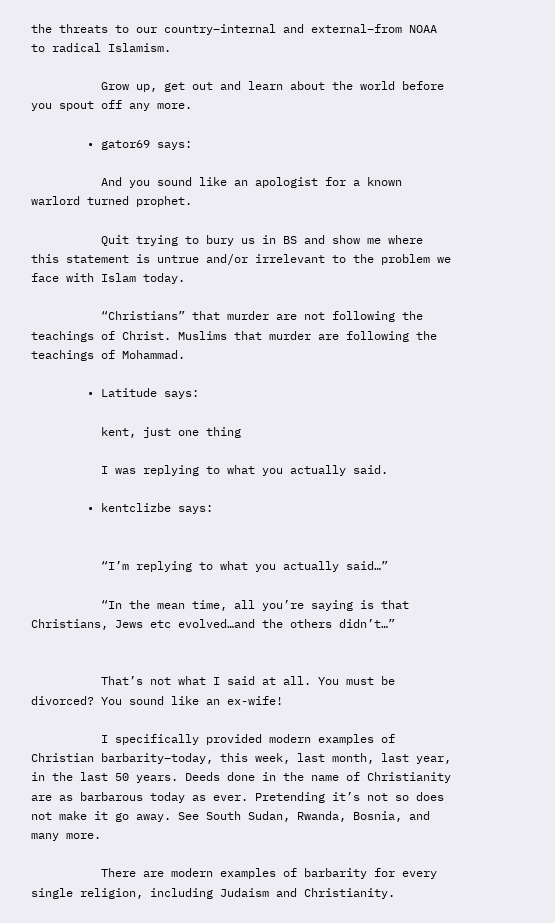the threats to our country–internal and external–from NOAA to radical Islamism.

          Grow up, get out and learn about the world before you spout off any more.

        • gator69 says:

          And you sound like an apologist for a known warlord turned prophet.

          Quit trying to bury us in BS and show me where this statement is untrue and/or irrelevant to the problem we face with Islam today.

          “Christians” that murder are not following the teachings of Christ. Muslims that murder are following the teachings of Mohammad.

        • Latitude says:

          kent, just one thing

          I was replying to what you actually said.

        • kentclizbe says:


          “I’m replying to what you actually said…”

          “In the mean time, all you’re saying is that Christians, Jews etc evolved…and the others didn’t…”


          That’s not what I said at all. You must be divorced? You sound like an ex-wife!

          I specifically provided modern examples of Christian barbarity–today, this week, last month, last year, in the last 50 years. Deeds done in the name of Christianity are as barbarous today as ever. Pretending it’s not so does not make it go away. See South Sudan, Rwanda, Bosnia, and many more.

          There are modern examples of barbarity for every single religion, including Judaism and Christianity.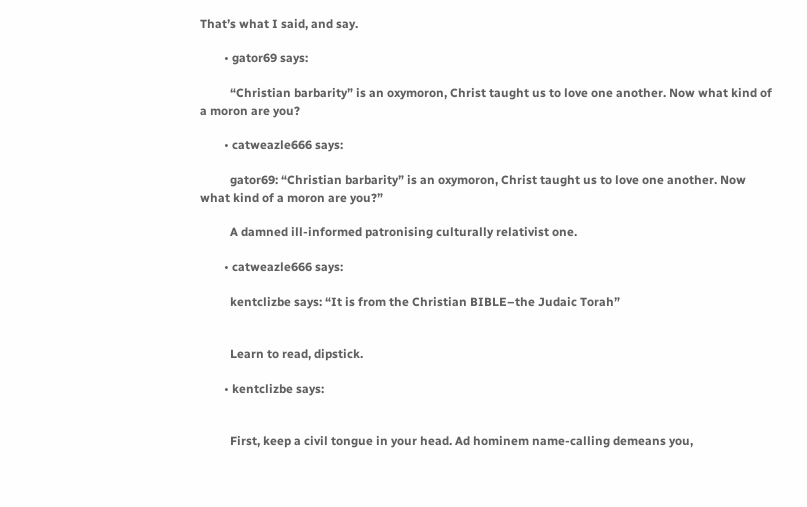That’s what I said, and say.

        • gator69 says:

          “Christian barbarity” is an oxymoron, Christ taught us to love one another. Now what kind of a moron are you?

        • catweazle666 says:

          gator69: “Christian barbarity” is an oxymoron, Christ taught us to love one another. Now what kind of a moron are you?”

          A damned ill-informed patronising culturally relativist one.

        • catweazle666 says:

          kentclizbe says: “It is from the Christian BIBLE–the Judaic Torah”


          Learn to read, dipstick.

        • kentclizbe says:


          First, keep a civil tongue in your head. Ad hominem name-calling demeans you,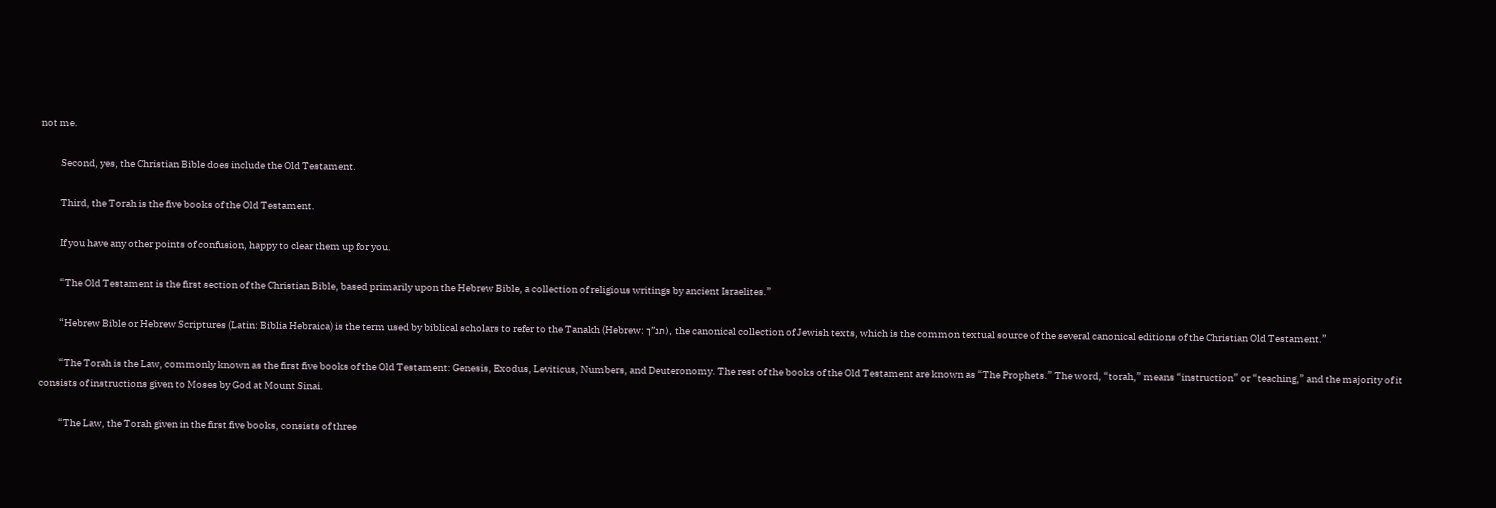not me.

          Second, yes, the Christian Bible does include the Old Testament.

          Third, the Torah is the five books of the Old Testament.

          If you have any other points of confusion, happy to clear them up for you.

          “The Old Testament is the first section of the Christian Bible, based primarily upon the Hebrew Bible, a collection of religious writings by ancient Israelites.”

          “Hebrew Bible or Hebrew Scriptures (Latin: Biblia Hebraica) is the term used by biblical scholars to refer to the Tanakh (Hebrew: תנ”ך), the canonical collection of Jewish texts, which is the common textual source of the several canonical editions of the Christian Old Testament.”

          “The Torah is the Law, commonly known as the first five books of the Old Testament: Genesis, Exodus, Leviticus, Numbers, and Deuteronomy. The rest of the books of the Old Testament are known as “The Prophets.” The word, “torah,” means “instruction” or “teaching,” and the majority of it consists of instructions given to Moses by God at Mount Sinai.

          “The Law, the Torah given in the first five books, consists of three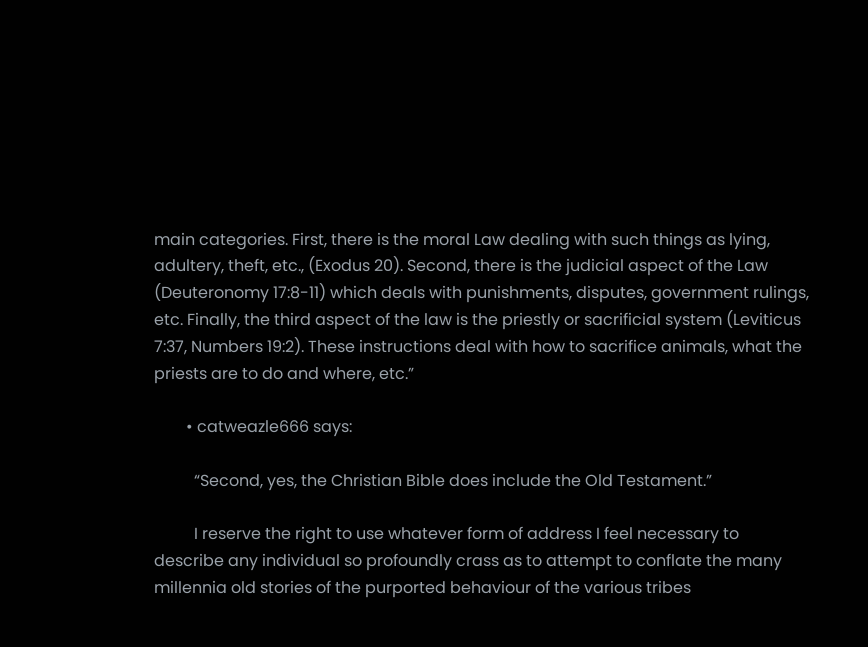main categories. First, there is the moral Law dealing with such things as lying, adultery, theft, etc., (Exodus 20). Second, there is the judicial aspect of the Law (Deuteronomy 17:8-11) which deals with punishments, disputes, government rulings, etc. Finally, the third aspect of the law is the priestly or sacrificial system (Leviticus 7:37, Numbers 19:2). These instructions deal with how to sacrifice animals, what the priests are to do and where, etc.”

        • catweazle666 says:

          “Second, yes, the Christian Bible does include the Old Testament.”

          I reserve the right to use whatever form of address I feel necessary to describe any individual so profoundly crass as to attempt to conflate the many millennia old stories of the purported behaviour of the various tribes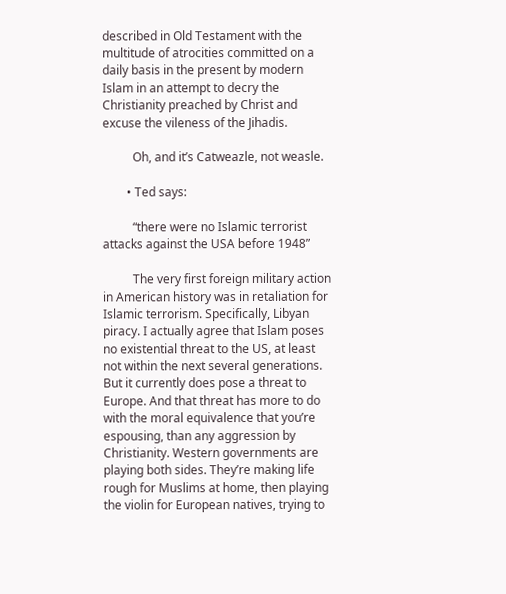described in Old Testament with the multitude of atrocities committed on a daily basis in the present by modern Islam in an attempt to decry the Christianity preached by Christ and excuse the vileness of the Jihadis.

          Oh, and it’s Catweazle, not weasle.

        • Ted says:

          “there were no Islamic terrorist attacks against the USA before 1948”

          The very first foreign military action in American history was in retaliation for Islamic terrorism. Specifically, Libyan piracy. I actually agree that Islam poses no existential threat to the US, at least not within the next several generations. But it currently does pose a threat to Europe. And that threat has more to do with the moral equivalence that you’re espousing, than any aggression by Christianity. Western governments are playing both sides. They’re making life rough for Muslims at home, then playing the violin for European natives, trying to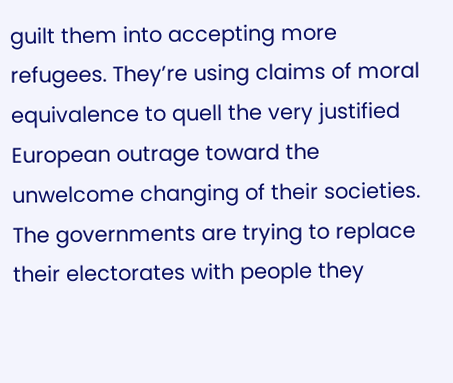guilt them into accepting more refugees. They’re using claims of moral equivalence to quell the very justified European outrage toward the unwelcome changing of their societies. The governments are trying to replace their electorates with people they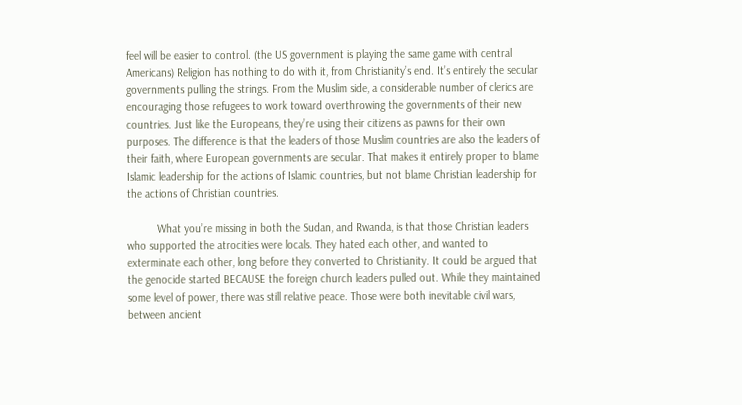feel will be easier to control. (the US government is playing the same game with central Americans) Religion has nothing to do with it, from Christianity’s end. It’s entirely the secular governments pulling the strings. From the Muslim side, a considerable number of clerics are encouraging those refugees to work toward overthrowing the governments of their new countries. Just like the Europeans, they’re using their citizens as pawns for their own purposes. The difference is that the leaders of those Muslim countries are also the leaders of their faith, where European governments are secular. That makes it entirely proper to blame Islamic leadership for the actions of Islamic countries, but not blame Christian leadership for the actions of Christian countries.

          What you’re missing in both the Sudan, and Rwanda, is that those Christian leaders who supported the atrocities were locals. They hated each other, and wanted to exterminate each other, long before they converted to Christianity. It could be argued that the genocide started BECAUSE the foreign church leaders pulled out. While they maintained some level of power, there was still relative peace. Those were both inevitable civil wars, between ancient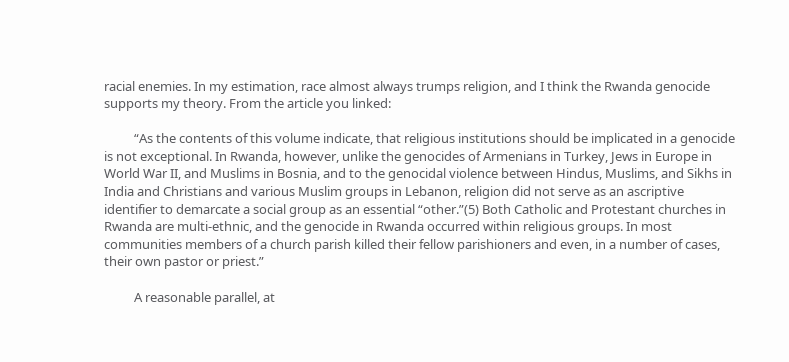racial enemies. In my estimation, race almost always trumps religion, and I think the Rwanda genocide supports my theory. From the article you linked:

          “As the contents of this volume indicate, that religious institutions should be implicated in a genocide is not exceptional. In Rwanda, however, unlike the genocides of Armenians in Turkey, Jews in Europe in World War II, and Muslims in Bosnia, and to the genocidal violence between Hindus, Muslims, and Sikhs in India and Christians and various Muslim groups in Lebanon, religion did not serve as an ascriptive identifier to demarcate a social group as an essential “other.”(5) Both Catholic and Protestant churches in Rwanda are multi-ethnic, and the genocide in Rwanda occurred within religious groups. In most communities members of a church parish killed their fellow parishioners and even, in a number of cases, their own pastor or priest.”

          A reasonable parallel, at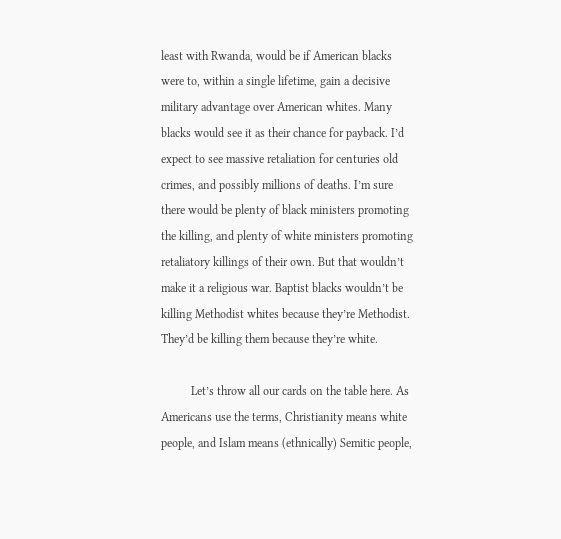least with Rwanda, would be if American blacks were to, within a single lifetime, gain a decisive military advantage over American whites. Many blacks would see it as their chance for payback. I’d expect to see massive retaliation for centuries old crimes, and possibly millions of deaths. I’m sure there would be plenty of black ministers promoting the killing, and plenty of white ministers promoting retaliatory killings of their own. But that wouldn’t make it a religious war. Baptist blacks wouldn’t be killing Methodist whites because they’re Methodist. They’d be killing them because they’re white.

          Let’s throw all our cards on the table here. As Americans use the terms, Christianity means white people, and Islam means (ethnically) Semitic people,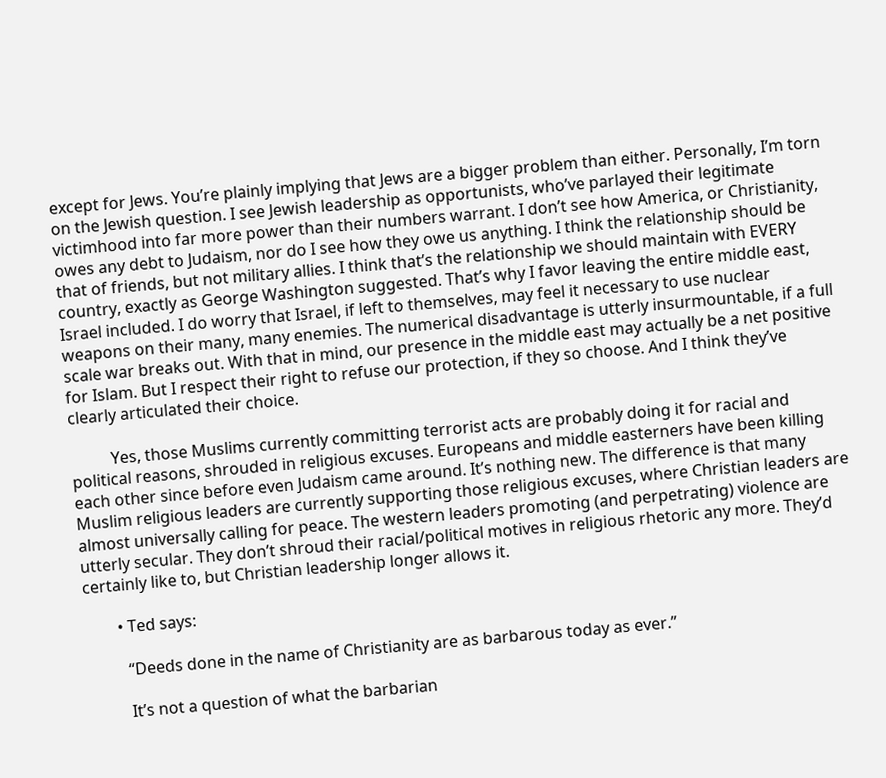except for Jews. You’re plainly implying that Jews are a bigger problem than either. Personally, I’m torn on the Jewish question. I see Jewish leadership as opportunists, who’ve parlayed their legitimate victimhood into far more power than their numbers warrant. I don’t see how America, or Christianity, owes any debt to Judaism, nor do I see how they owe us anything. I think the relationship should be that of friends, but not military allies. I think that’s the relationship we should maintain with EVERY country, exactly as George Washington suggested. That’s why I favor leaving the entire middle east, Israel included. I do worry that Israel, if left to themselves, may feel it necessary to use nuclear weapons on their many, many enemies. The numerical disadvantage is utterly insurmountable, if a full scale war breaks out. With that in mind, our presence in the middle east may actually be a net positive for Islam. But I respect their right to refuse our protection, if they so choose. And I think they’ve clearly articulated their choice.

          Yes, those Muslims currently committing terrorist acts are probably doing it for racial and political reasons, shrouded in religious excuses. Europeans and middle easterners have been killing each other since before even Judaism came around. It’s nothing new. The difference is that many Muslim religious leaders are currently supporting those religious excuses, where Christian leaders are almost universally calling for peace. The western leaders promoting (and perpetrating) violence are utterly secular. They don’t shroud their racial/political motives in religious rhetoric any more. They’d certainly like to, but Christian leadership longer allows it.

        • Ted says:

          “Deeds done in the name of Christianity are as barbarous today as ever.”

          It’s not a question of what the barbarian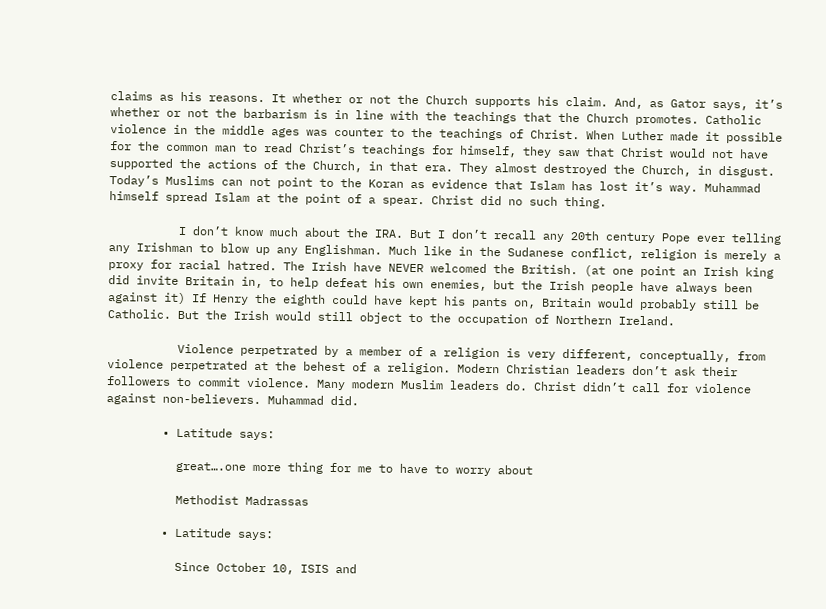claims as his reasons. It whether or not the Church supports his claim. And, as Gator says, it’s whether or not the barbarism is in line with the teachings that the Church promotes. Catholic violence in the middle ages was counter to the teachings of Christ. When Luther made it possible for the common man to read Christ’s teachings for himself, they saw that Christ would not have supported the actions of the Church, in that era. They almost destroyed the Church, in disgust. Today’s Muslims can not point to the Koran as evidence that Islam has lost it’s way. Muhammad himself spread Islam at the point of a spear. Christ did no such thing.

          I don’t know much about the IRA. But I don’t recall any 20th century Pope ever telling any Irishman to blow up any Englishman. Much like in the Sudanese conflict, religion is merely a proxy for racial hatred. The Irish have NEVER welcomed the British. (at one point an Irish king did invite Britain in, to help defeat his own enemies, but the Irish people have always been against it) If Henry the eighth could have kept his pants on, Britain would probably still be Catholic. But the Irish would still object to the occupation of Northern Ireland.

          Violence perpetrated by a member of a religion is very different, conceptually, from violence perpetrated at the behest of a religion. Modern Christian leaders don’t ask their followers to commit violence. Many modern Muslim leaders do. Christ didn’t call for violence against non-believers. Muhammad did.

        • Latitude says:

          great….one more thing for me to have to worry about

          Methodist Madrassas

        • Latitude says:

          Since October 10, ISIS and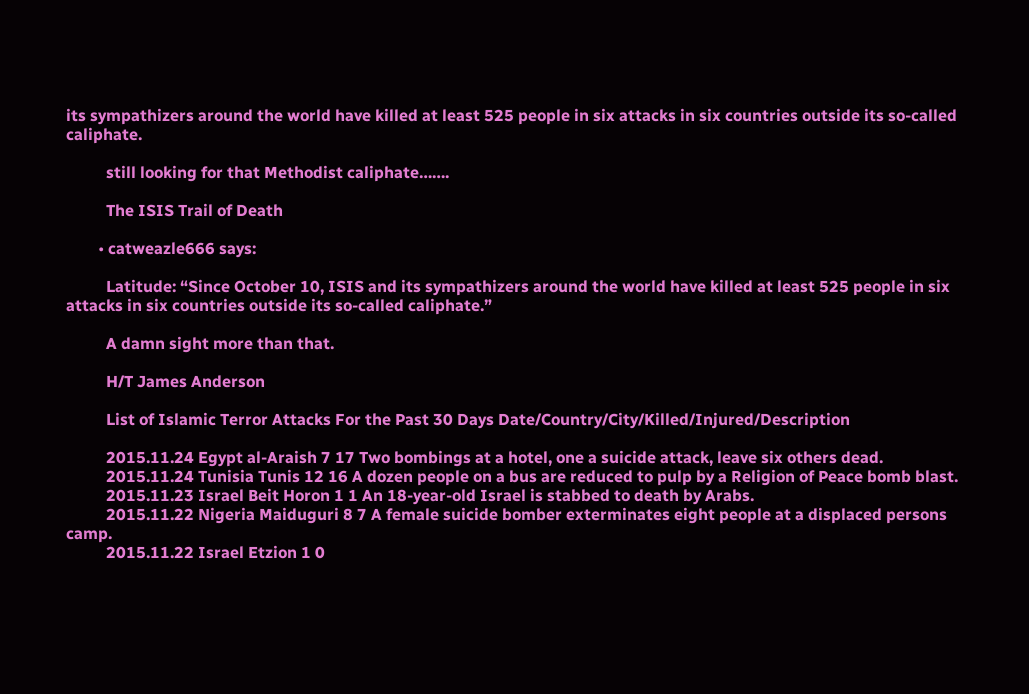its sympathizers around the world have killed at least 525 people in six attacks in six countries outside its so-called caliphate.

          still looking for that Methodist caliphate…….

          The ISIS Trail of Death

        • catweazle666 says:

          Latitude: “Since October 10, ISIS and its sympathizers around the world have killed at least 525 people in six attacks in six countries outside its so-called caliphate.”

          A damn sight more than that.

          H/T James Anderson

          List of Islamic Terror Attacks For the Past 30 Days Date/Country/City/Killed/Injured/Description

          2015.11.24 Egypt al-Araish 7 17 Two bombings at a hotel, one a suicide attack, leave six others dead.
          2015.11.24 Tunisia Tunis 12 16 A dozen people on a bus are reduced to pulp by a Religion of Peace bomb blast.
          2015.11.23 Israel Beit Horon 1 1 An 18-year-old Israel is stabbed to death by Arabs.
          2015.11.22 Nigeria Maiduguri 8 7 A female suicide bomber exterminates eight people at a displaced persons camp.
          2015.11.22 Israel Etzion 1 0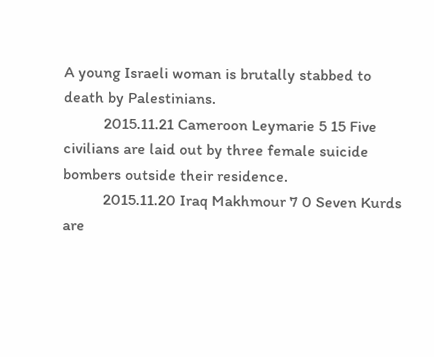A young Israeli woman is brutally stabbed to death by Palestinians.
          2015.11.21 Cameroon Leymarie 5 15 Five civilians are laid out by three female suicide bombers outside their residence.
          2015.11.20 Iraq Makhmour 7 0 Seven Kurds are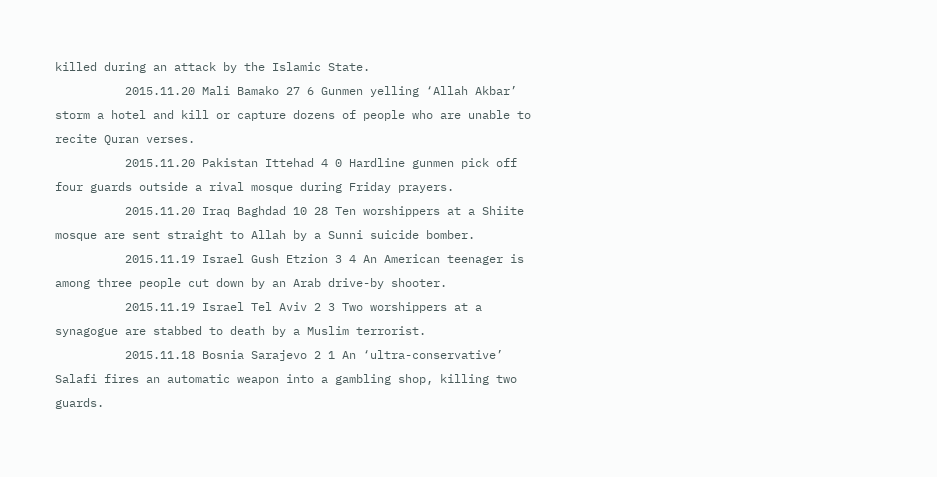killed during an attack by the Islamic State.
          2015.11.20 Mali Bamako 27 6 Gunmen yelling ‘Allah Akbar’ storm a hotel and kill or capture dozens of people who are unable to recite Quran verses.
          2015.11.20 Pakistan Ittehad 4 0 Hardline gunmen pick off four guards outside a rival mosque during Friday prayers.
          2015.11.20 Iraq Baghdad 10 28 Ten worshippers at a Shiite mosque are sent straight to Allah by a Sunni suicide bomber.
          2015.11.19 Israel Gush Etzion 3 4 An American teenager is among three people cut down by an Arab drive-by shooter.
          2015.11.19 Israel Tel Aviv 2 3 Two worshippers at a synagogue are stabbed to death by a Muslim terrorist.
          2015.11.18 Bosnia Sarajevo 2 1 An ‘ultra-conservative’ Salafi fires an automatic weapon into a gambling shop, killing two guards.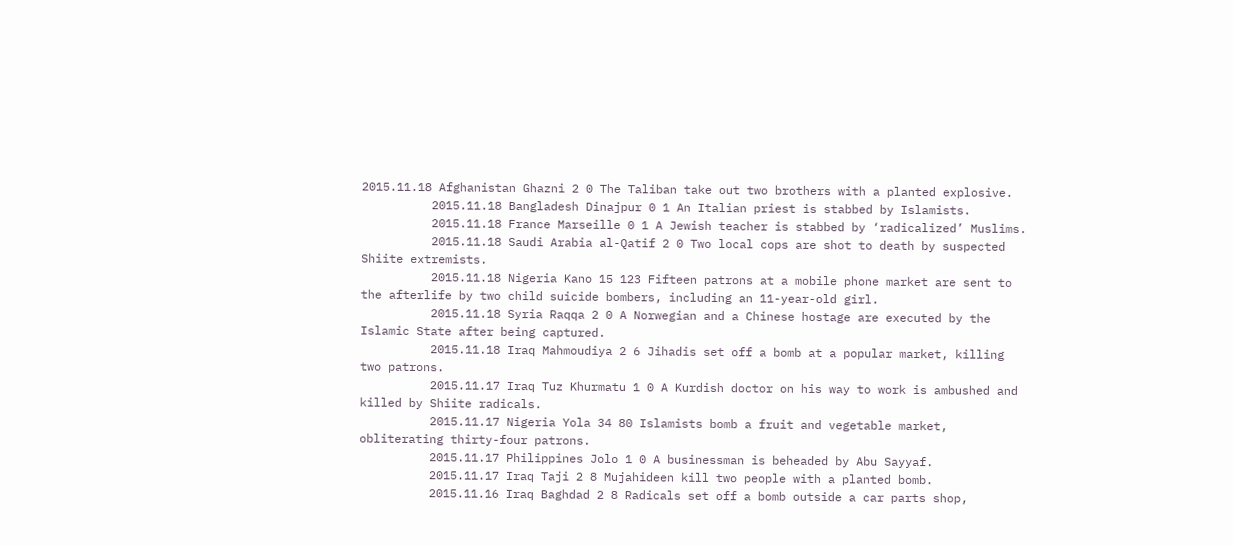2015.11.18 Afghanistan Ghazni 2 0 The Taliban take out two brothers with a planted explosive.
          2015.11.18 Bangladesh Dinajpur 0 1 An Italian priest is stabbed by Islamists.
          2015.11.18 France Marseille 0 1 A Jewish teacher is stabbed by ‘radicalized’ Muslims.
          2015.11.18 Saudi Arabia al-Qatif 2 0 Two local cops are shot to death by suspected Shiite extremists.
          2015.11.18 Nigeria Kano 15 123 Fifteen patrons at a mobile phone market are sent to the afterlife by two child suicide bombers, including an 11-year-old girl.
          2015.11.18 Syria Raqqa 2 0 A Norwegian and a Chinese hostage are executed by the Islamic State after being captured.
          2015.11.18 Iraq Mahmoudiya 2 6 Jihadis set off a bomb at a popular market, killing two patrons.
          2015.11.17 Iraq Tuz Khurmatu 1 0 A Kurdish doctor on his way to work is ambushed and killed by Shiite radicals.
          2015.11.17 Nigeria Yola 34 80 Islamists bomb a fruit and vegetable market, obliterating thirty-four patrons.
          2015.11.17 Philippines Jolo 1 0 A businessman is beheaded by Abu Sayyaf.
          2015.11.17 Iraq Taji 2 8 Mujahideen kill two people with a planted bomb.
          2015.11.16 Iraq Baghdad 2 8 Radicals set off a bomb outside a car parts shop,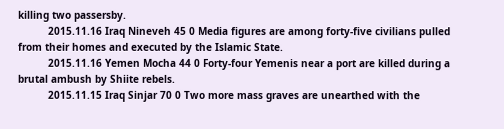killing two passersby.
          2015.11.16 Iraq Nineveh 45 0 Media figures are among forty-five civilians pulled from their homes and executed by the Islamic State.
          2015.11.16 Yemen Mocha 44 0 Forty-four Yemenis near a port are killed during a brutal ambush by Shiite rebels.
          2015.11.15 Iraq Sinjar 70 0 Two more mass graves are unearthed with the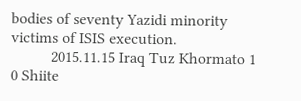bodies of seventy Yazidi minority victims of ISIS execution.
          2015.11.15 Iraq Tuz Khormato 1 0 Shiite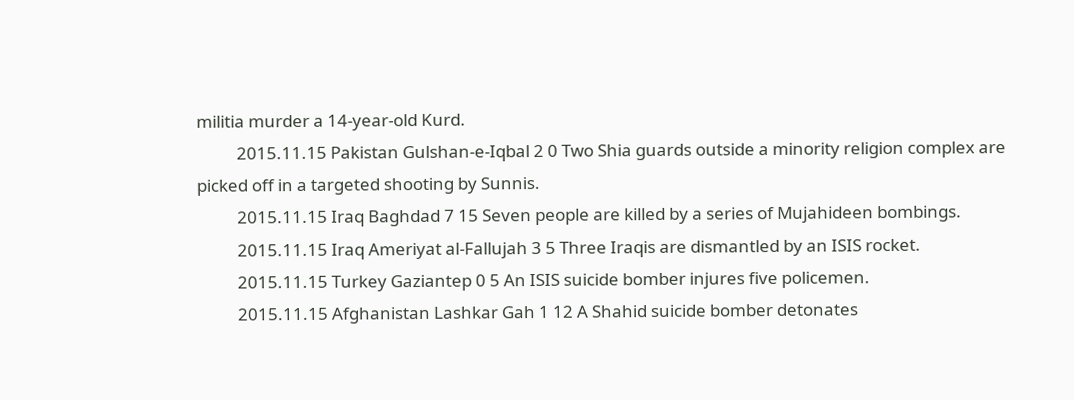militia murder a 14-year-old Kurd.
          2015.11.15 Pakistan Gulshan-e-Iqbal 2 0 Two Shia guards outside a minority religion complex are picked off in a targeted shooting by Sunnis.
          2015.11.15 Iraq Baghdad 7 15 Seven people are killed by a series of Mujahideen bombings.
          2015.11.15 Iraq Ameriyat al-Fallujah 3 5 Three Iraqis are dismantled by an ISIS rocket.
          2015.11.15 Turkey Gaziantep 0 5 An ISIS suicide bomber injures five policemen.
          2015.11.15 Afghanistan Lashkar Gah 1 12 A Shahid suicide bomber detonates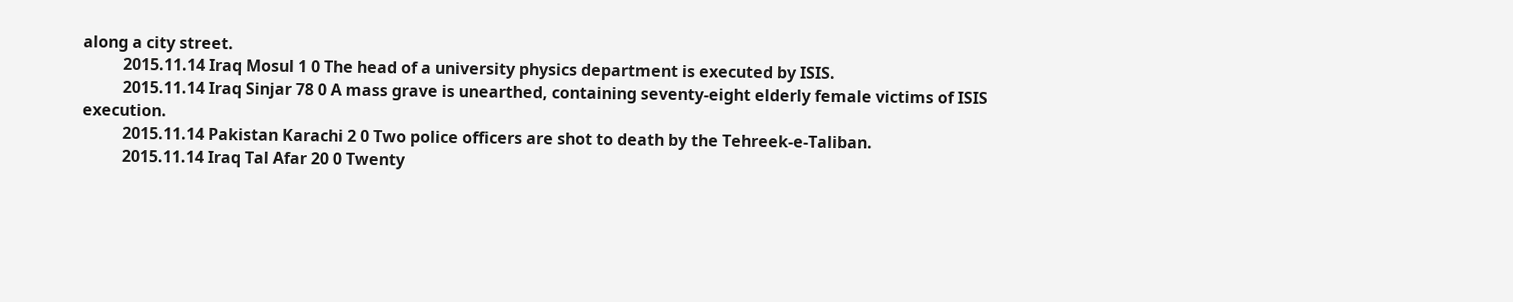along a city street.
          2015.11.14 Iraq Mosul 1 0 The head of a university physics department is executed by ISIS.
          2015.11.14 Iraq Sinjar 78 0 A mass grave is unearthed, containing seventy-eight elderly female victims of ISIS execution.
          2015.11.14 Pakistan Karachi 2 0 Two police officers are shot to death by the Tehreek-e-Taliban.
          2015.11.14 Iraq Tal Afar 20 0 Twenty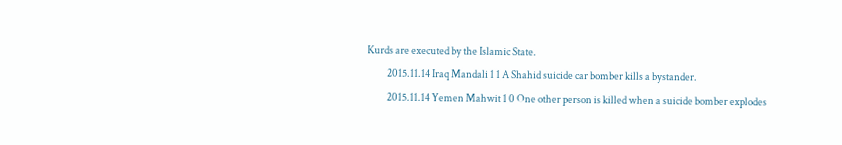Kurds are executed by the Islamic State.
          2015.11.14 Iraq Mandali 1 1 A Shahid suicide car bomber kills a bystander.
          2015.11.14 Yemen Mahwit 1 0 One other person is killed when a suicide bomber explodes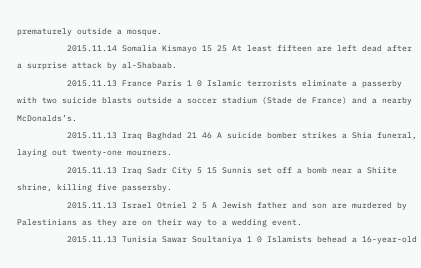prematurely outside a mosque.
          2015.11.14 Somalia Kismayo 15 25 At least fifteen are left dead after a surprise attack by al-Shabaab.
          2015.11.13 France Paris 1 0 Islamic terrorists eliminate a passerby with two suicide blasts outside a soccer stadium (Stade de France) and a nearby McDonalds’s.
          2015.11.13 Iraq Baghdad 21 46 A suicide bomber strikes a Shia funeral, laying out twenty-one mourners.
          2015.11.13 Iraq Sadr City 5 15 Sunnis set off a bomb near a Shiite shrine, killing five passersby.
          2015.11.13 Israel Otniel 2 5 A Jewish father and son are murdered by Palestinians as they are on their way to a wedding event.
          2015.11.13 Tunisia Sawar Soultaniya 1 0 Islamists behead a 16-year-old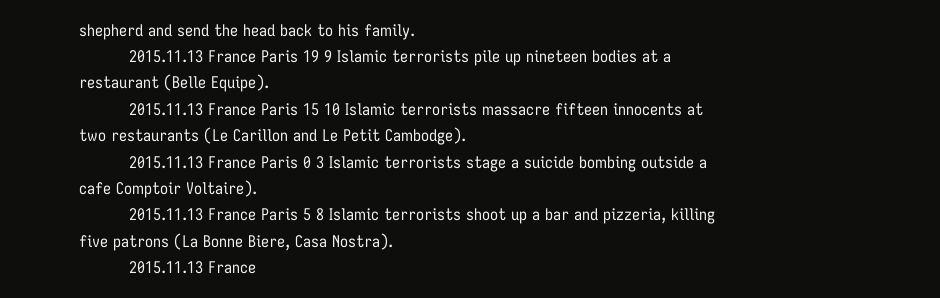shepherd and send the head back to his family.
          2015.11.13 France Paris 19 9 Islamic terrorists pile up nineteen bodies at a restaurant (Belle Equipe).
          2015.11.13 France Paris 15 10 Islamic terrorists massacre fifteen innocents at two restaurants (Le Carillon and Le Petit Cambodge).
          2015.11.13 France Paris 0 3 Islamic terrorists stage a suicide bombing outside a cafe Comptoir Voltaire).
          2015.11.13 France Paris 5 8 Islamic terrorists shoot up a bar and pizzeria, killing five patrons (La Bonne Biere, Casa Nostra).
          2015.11.13 France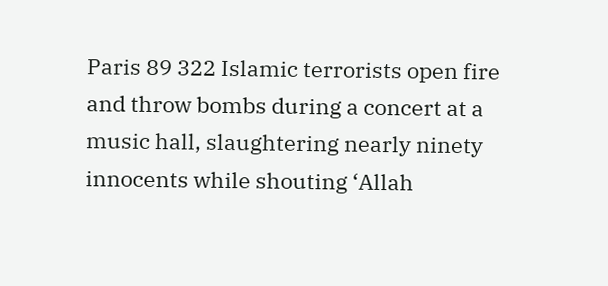Paris 89 322 Islamic terrorists open fire and throw bombs during a concert at a music hall, slaughtering nearly ninety innocents while shouting ‘Allah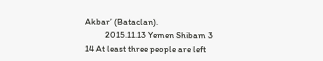Akbar’ (Bataclan).
          2015.11.13 Yemen Shibam 3 14 At least three people are left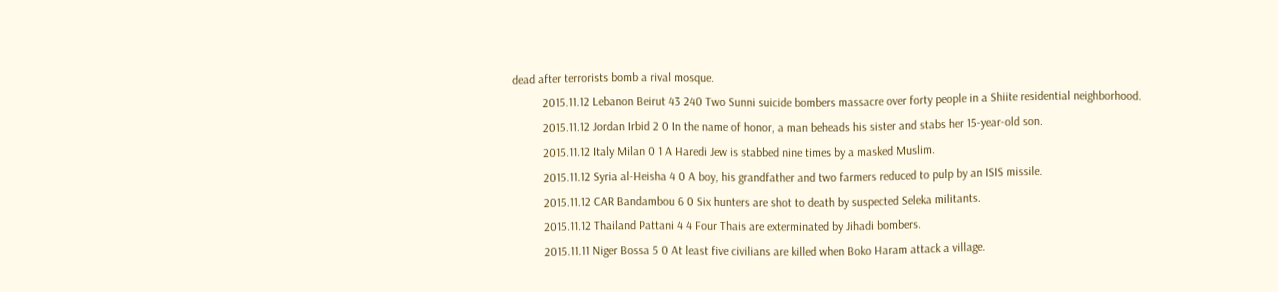dead after terrorists bomb a rival mosque.
          2015.11.12 Lebanon Beirut 43 240 Two Sunni suicide bombers massacre over forty people in a Shiite residential neighborhood.
          2015.11.12 Jordan Irbid 2 0 In the name of honor, a man beheads his sister and stabs her 15-year-old son.
          2015.11.12 Italy Milan 0 1 A Haredi Jew is stabbed nine times by a masked Muslim.
          2015.11.12 Syria al-Heisha 4 0 A boy, his grandfather and two farmers reduced to pulp by an ISIS missile.
          2015.11.12 CAR Bandambou 6 0 Six hunters are shot to death by suspected Seleka militants.
          2015.11.12 Thailand Pattani 4 4 Four Thais are exterminated by Jihadi bombers.
          2015.11.11 Niger Bossa 5 0 At least five civilians are killed when Boko Haram attack a village.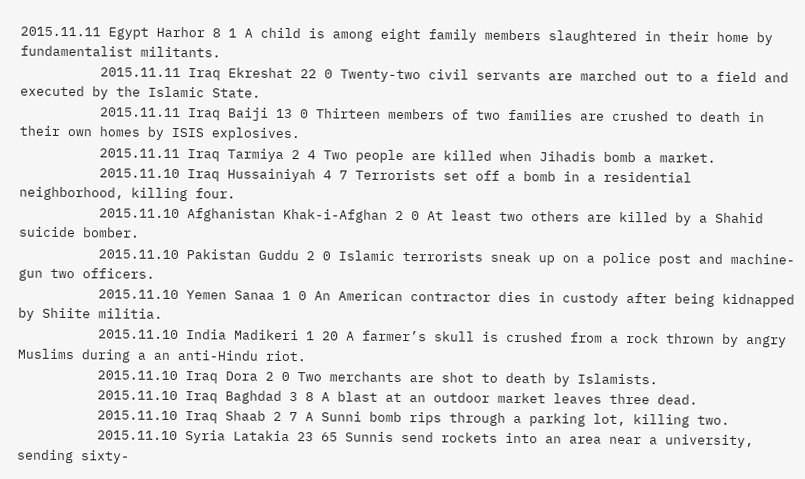2015.11.11 Egypt Harhor 8 1 A child is among eight family members slaughtered in their home by fundamentalist militants.
          2015.11.11 Iraq Ekreshat 22 0 Twenty-two civil servants are marched out to a field and executed by the Islamic State.
          2015.11.11 Iraq Baiji 13 0 Thirteen members of two families are crushed to death in their own homes by ISIS explosives.
          2015.11.11 Iraq Tarmiya 2 4 Two people are killed when Jihadis bomb a market.
          2015.11.10 Iraq Hussainiyah 4 7 Terrorists set off a bomb in a residential neighborhood, killing four.
          2015.11.10 Afghanistan Khak-i-Afghan 2 0 At least two others are killed by a Shahid suicide bomber.
          2015.11.10 Pakistan Guddu 2 0 Islamic terrorists sneak up on a police post and machine-gun two officers.
          2015.11.10 Yemen Sanaa 1 0 An American contractor dies in custody after being kidnapped by Shiite militia.
          2015.11.10 India Madikeri 1 20 A farmer’s skull is crushed from a rock thrown by angry Muslims during a an anti-Hindu riot.
          2015.11.10 Iraq Dora 2 0 Two merchants are shot to death by Islamists.
          2015.11.10 Iraq Baghdad 3 8 A blast at an outdoor market leaves three dead.
          2015.11.10 Iraq Shaab 2 7 A Sunni bomb rips through a parking lot, killing two.
          2015.11.10 Syria Latakia 23 65 Sunnis send rockets into an area near a university, sending sixty-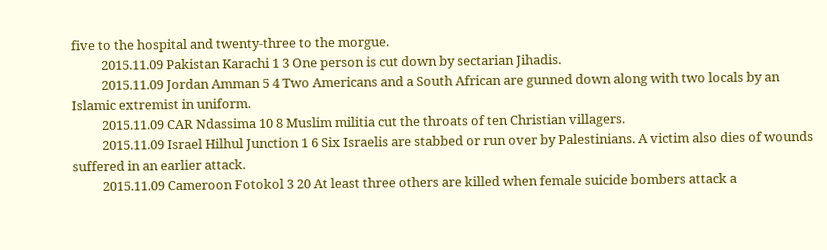five to the hospital and twenty-three to the morgue.
          2015.11.09 Pakistan Karachi 1 3 One person is cut down by sectarian Jihadis.
          2015.11.09 Jordan Amman 5 4 Two Americans and a South African are gunned down along with two locals by an Islamic extremist in uniform.
          2015.11.09 CAR Ndassima 10 8 Muslim militia cut the throats of ten Christian villagers.
          2015.11.09 Israel Hilhul Junction 1 6 Six Israelis are stabbed or run over by Palestinians. A victim also dies of wounds suffered in an earlier attack.
          2015.11.09 Cameroon Fotokol 3 20 At least three others are killed when female suicide bombers attack a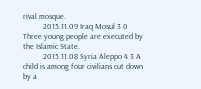rival mosque.
          2015.11.09 Iraq Mosul 3 0 Three young people are executed by the Islamic State.
          2015.11.08 Syria Aleppo 4 3 A child is among four civilians cut down by a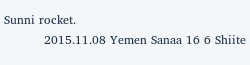Sunni rocket.
          2015.11.08 Yemen Sanaa 16 6 Shiite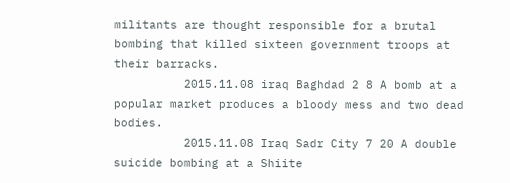militants are thought responsible for a brutal bombing that killed sixteen government troops at their barracks.
          2015.11.08 iraq Baghdad 2 8 A bomb at a popular market produces a bloody mess and two dead bodies.
          2015.11.08 Iraq Sadr City 7 20 A double suicide bombing at a Shiite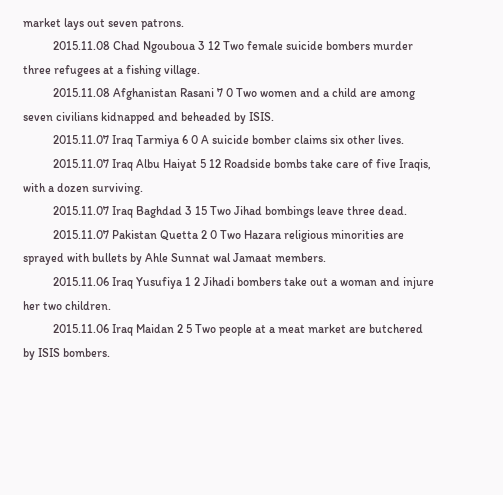market lays out seven patrons.
          2015.11.08 Chad Ngouboua 3 12 Two female suicide bombers murder three refugees at a fishing village.
          2015.11.08 Afghanistan Rasani 7 0 Two women and a child are among seven civilians kidnapped and beheaded by ISIS.
          2015.11.07 Iraq Tarmiya 6 0 A suicide bomber claims six other lives.
          2015.11.07 Iraq Albu Haiyat 5 12 Roadside bombs take care of five Iraqis, with a dozen surviving.
          2015.11.07 Iraq Baghdad 3 15 Two Jihad bombings leave three dead.
          2015.11.07 Pakistan Quetta 2 0 Two Hazara religious minorities are sprayed with bullets by Ahle Sunnat wal Jamaat members.
          2015.11.06 Iraq Yusufiya 1 2 Jihadi bombers take out a woman and injure her two children.
          2015.11.06 Iraq Maidan 2 5 Two people at a meat market are butchered by ISIS bombers.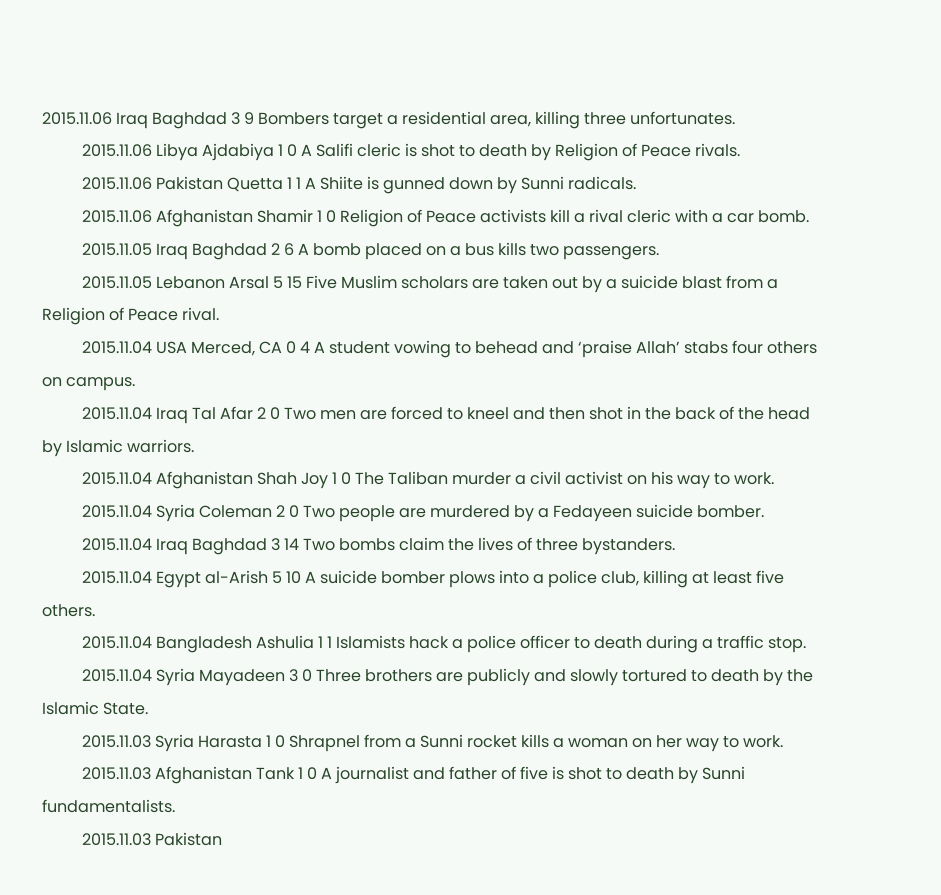2015.11.06 Iraq Baghdad 3 9 Bombers target a residential area, killing three unfortunates.
          2015.11.06 Libya Ajdabiya 1 0 A Salifi cleric is shot to death by Religion of Peace rivals.
          2015.11.06 Pakistan Quetta 1 1 A Shiite is gunned down by Sunni radicals.
          2015.11.06 Afghanistan Shamir 1 0 Religion of Peace activists kill a rival cleric with a car bomb.
          2015.11.05 Iraq Baghdad 2 6 A bomb placed on a bus kills two passengers.
          2015.11.05 Lebanon Arsal 5 15 Five Muslim scholars are taken out by a suicide blast from a Religion of Peace rival.
          2015.11.04 USA Merced, CA 0 4 A student vowing to behead and ‘praise Allah’ stabs four others on campus.
          2015.11.04 Iraq Tal Afar 2 0 Two men are forced to kneel and then shot in the back of the head by Islamic warriors.
          2015.11.04 Afghanistan Shah Joy 1 0 The Taliban murder a civil activist on his way to work.
          2015.11.04 Syria Coleman 2 0 Two people are murdered by a Fedayeen suicide bomber.
          2015.11.04 Iraq Baghdad 3 14 Two bombs claim the lives of three bystanders.
          2015.11.04 Egypt al-Arish 5 10 A suicide bomber plows into a police club, killing at least five others.
          2015.11.04 Bangladesh Ashulia 1 1 Islamists hack a police officer to death during a traffic stop.
          2015.11.04 Syria Mayadeen 3 0 Three brothers are publicly and slowly tortured to death by the Islamic State.
          2015.11.03 Syria Harasta 1 0 Shrapnel from a Sunni rocket kills a woman on her way to work.
          2015.11.03 Afghanistan Tank 1 0 A journalist and father of five is shot to death by Sunni fundamentalists.
          2015.11.03 Pakistan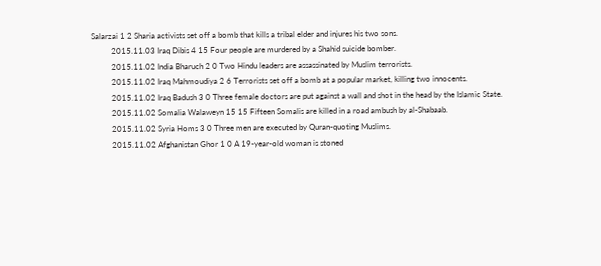Salarzai 1 2 Sharia activists set off a bomb that kills a tribal elder and injures his two sons.
          2015.11.03 Iraq Dibis 4 15 Four people are murdered by a Shahid suicide bomber.
          2015.11.02 India Bharuch 2 0 Two Hindu leaders are assassinated by Muslim terrorists.
          2015.11.02 Iraq Mahmoudiya 2 6 Terrorists set off a bomb at a popular market, killing two innocents.
          2015.11.02 Iraq Badush 3 0 Three female doctors are put against a wall and shot in the head by the Islamic State.
          2015.11.02 Somalia Walaweyn 15 15 Fifteen Somalis are killed in a road ambush by al-Shabaab.
          2015.11.02 Syria Homs 3 0 Three men are executed by Quran-quoting Muslims.
          2015.11.02 Afghanistan Ghor 1 0 A 19-year-old woman is stoned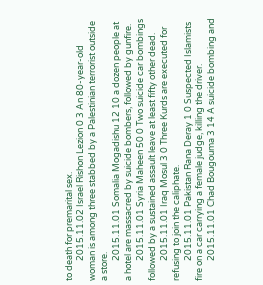to death for premarital sex.
          2015.11.02 Israel Rishon Lezion 0 3 An 80-year-old woman is among three stabbed by a Palestinian terrorist outside a store.
          2015.11.01 Somalia Mogadishu 12 10 a dozen people at a hotel are massacred by suicide bombers, followed by gunfire.
          2015.11.01 Syria Maheen 50 0 Two suicide car bombings followed by a sustained assault leave at least fifty other dead.
          2015.11.01 Iraq Mosul 3 0 Three Kurds are executed for refusing to join the caliphate.
          2015.11.01 Pakistan Rana Deray 1 0 Suspected Islamists fire on a car carrying a female judge, killing the driver.
          2015.11.01 Chad Bougouma 3 14 A suicide bombing and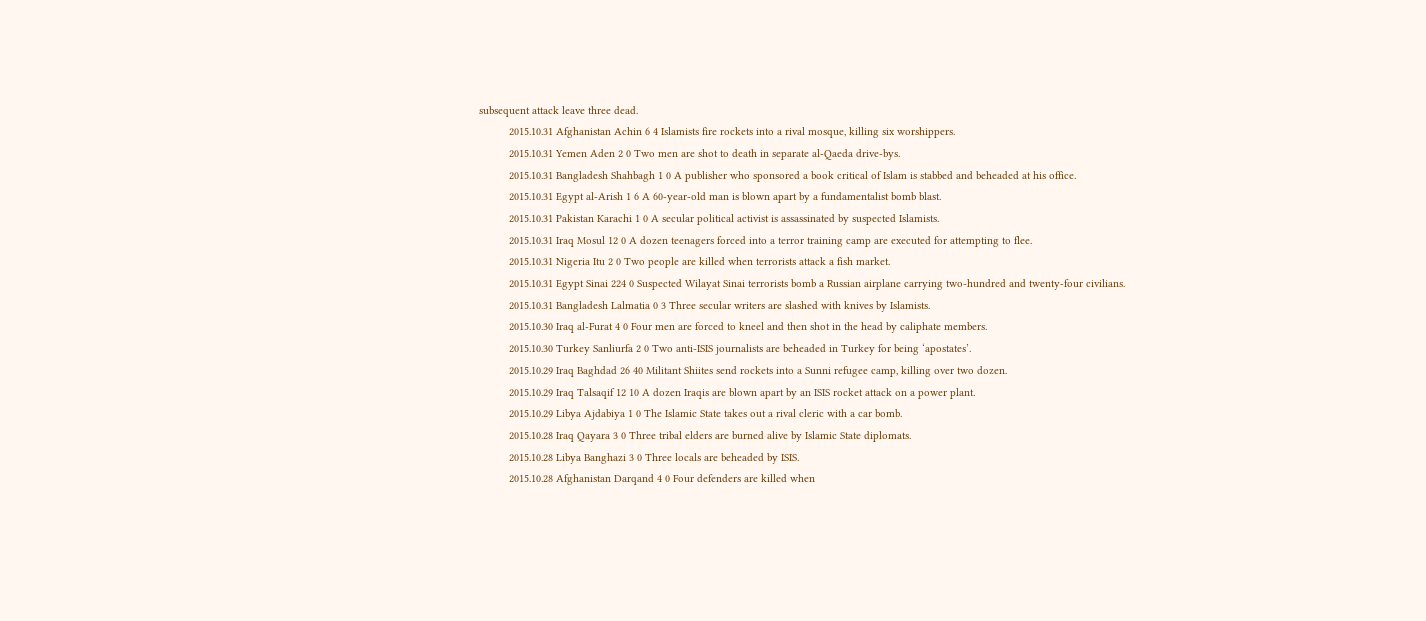subsequent attack leave three dead.
          2015.10.31 Afghanistan Achin 6 4 Islamists fire rockets into a rival mosque, killing six worshippers.
          2015.10.31 Yemen Aden 2 0 Two men are shot to death in separate al-Qaeda drive-bys.
          2015.10.31 Bangladesh Shahbagh 1 0 A publisher who sponsored a book critical of Islam is stabbed and beheaded at his office.
          2015.10.31 Egypt al-Arish 1 6 A 60-year-old man is blown apart by a fundamentalist bomb blast.
          2015.10.31 Pakistan Karachi 1 0 A secular political activist is assassinated by suspected Islamists.
          2015.10.31 Iraq Mosul 12 0 A dozen teenagers forced into a terror training camp are executed for attempting to flee.
          2015.10.31 Nigeria Itu 2 0 Two people are killed when terrorists attack a fish market.
          2015.10.31 Egypt Sinai 224 0 Suspected Wilayat Sinai terrorists bomb a Russian airplane carrying two-hundred and twenty-four civilians.
          2015.10.31 Bangladesh Lalmatia 0 3 Three secular writers are slashed with knives by Islamists.
          2015.10.30 Iraq al-Furat 4 0 Four men are forced to kneel and then shot in the head by caliphate members.
          2015.10.30 Turkey Sanliurfa 2 0 Two anti-ISIS journalists are beheaded in Turkey for being ‘apostates’.
          2015.10.29 Iraq Baghdad 26 40 Militant Shiites send rockets into a Sunni refugee camp, killing over two dozen.
          2015.10.29 Iraq Talsaqif 12 10 A dozen Iraqis are blown apart by an ISIS rocket attack on a power plant.
          2015.10.29 Libya Ajdabiya 1 0 The Islamic State takes out a rival cleric with a car bomb.
          2015.10.28 Iraq Qayara 3 0 Three tribal elders are burned alive by Islamic State diplomats.
          2015.10.28 Libya Banghazi 3 0 Three locals are beheaded by ISIS.
          2015.10.28 Afghanistan Darqand 4 0 Four defenders are killed when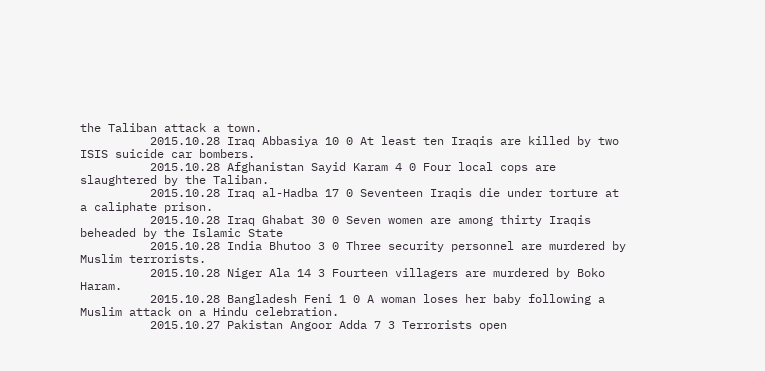the Taliban attack a town.
          2015.10.28 Iraq Abbasiya 10 0 At least ten Iraqis are killed by two ISIS suicide car bombers.
          2015.10.28 Afghanistan Sayid Karam 4 0 Four local cops are slaughtered by the Taliban.
          2015.10.28 Iraq al-Hadba 17 0 Seventeen Iraqis die under torture at a caliphate prison.
          2015.10.28 Iraq Ghabat 30 0 Seven women are among thirty Iraqis beheaded by the Islamic State
          2015.10.28 India Bhutoo 3 0 Three security personnel are murdered by Muslim terrorists.
          2015.10.28 Niger Ala 14 3 Fourteen villagers are murdered by Boko Haram.
          2015.10.28 Bangladesh Feni 1 0 A woman loses her baby following a Muslim attack on a Hindu celebration.
          2015.10.27 Pakistan Angoor Adda 7 3 Terrorists open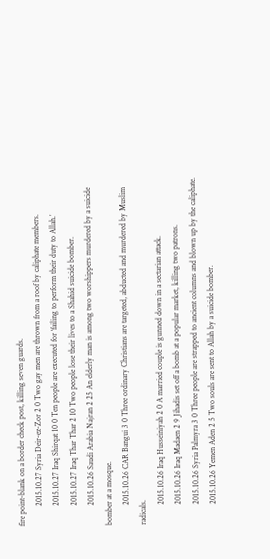fire point-blank on a border check post, killing seven guards.
          2015.10.27 Syria Deir-ez-Zor 2 0 Two gay men are thrown from a roof by caliphate members.
          2015.10.27 Iraq Shirqat 10 0 Ten people are executed for ‘failing to perform their duty to Allah.’
          2015.10.27 Iraq Thar Thar 2 10 Two people lose their lives to a Shahid suicide bomber.
          2015.10.26 Saudi Arabia Najran 2 25 An elderly man is among two worshippers murdered by a suicide bomber at a mosque.
          2015.10.26 CAR Bangui 3 0 Three ordinary Christians are targeted, abducted and murdered by Muslim radicals.
          2015.10.26 Iraq Husseiniyah 2 0 A married couple is gunned down in a sectarian attack.
          2015.10.26 Iraq Madaen 2 9 Jihadis set off a bomb at a popular market, killing two patrons.
          2015.10.26 Syria Palmyra 3 0 Three people are strapped to ancient columns and blown up by the caliphate.
          2015.10.26 Yemen Aden 2 5 Two souls are sent to Allah by a suicide bomber.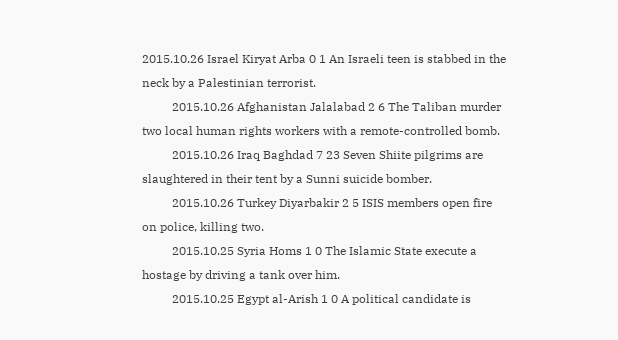2015.10.26 Israel Kiryat Arba 0 1 An Israeli teen is stabbed in the neck by a Palestinian terrorist.
          2015.10.26 Afghanistan Jalalabad 2 6 The Taliban murder two local human rights workers with a remote-controlled bomb.
          2015.10.26 Iraq Baghdad 7 23 Seven Shiite pilgrims are slaughtered in their tent by a Sunni suicide bomber.
          2015.10.26 Turkey Diyarbakir 2 5 ISIS members open fire on police, killing two.
          2015.10.25 Syria Homs 1 0 The Islamic State execute a hostage by driving a tank over him.
          2015.10.25 Egypt al-Arish 1 0 A political candidate is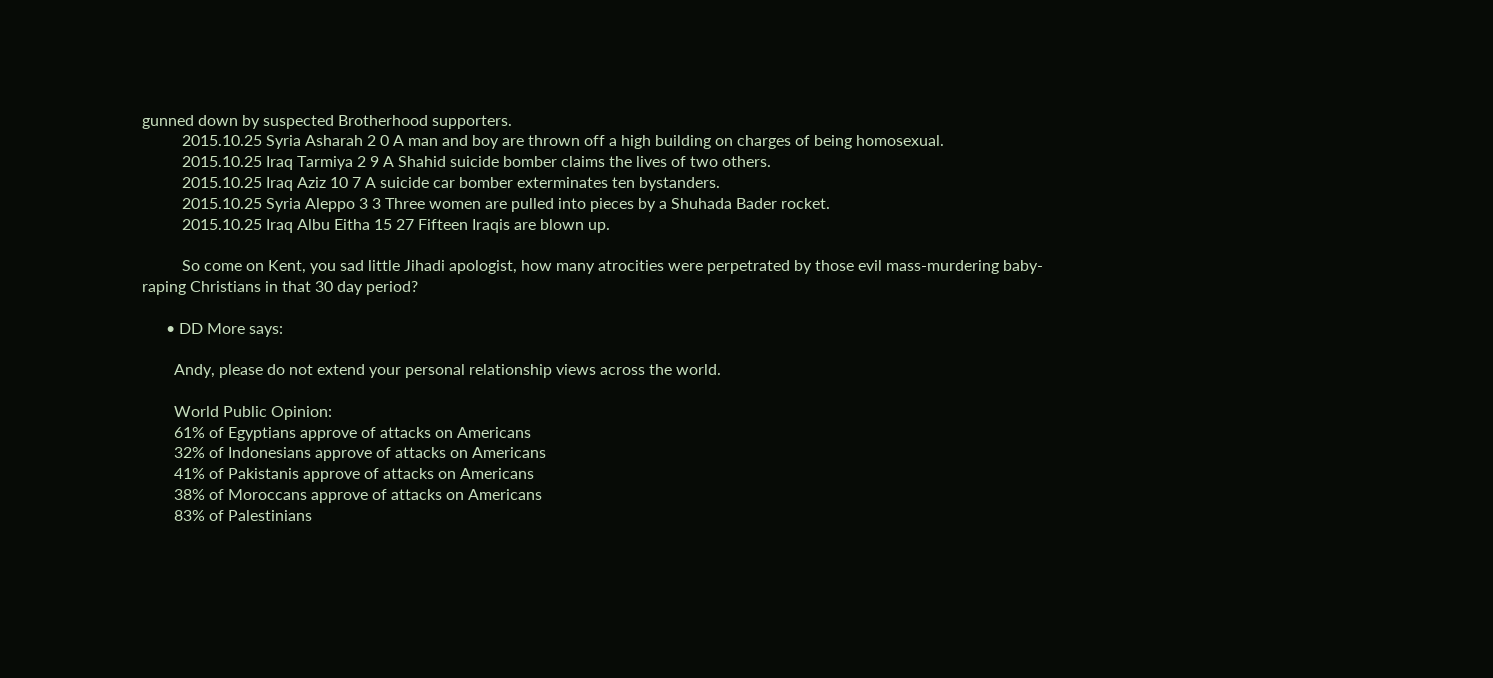gunned down by suspected Brotherhood supporters.
          2015.10.25 Syria Asharah 2 0 A man and boy are thrown off a high building on charges of being homosexual.
          2015.10.25 Iraq Tarmiya 2 9 A Shahid suicide bomber claims the lives of two others.
          2015.10.25 Iraq Aziz 10 7 A suicide car bomber exterminates ten bystanders.
          2015.10.25 Syria Aleppo 3 3 Three women are pulled into pieces by a Shuhada Bader rocket.
          2015.10.25 Iraq Albu Eitha 15 27 Fifteen Iraqis are blown up.

          So come on Kent, you sad little Jihadi apologist, how many atrocities were perpetrated by those evil mass-murdering baby-raping Christians in that 30 day period?

      • DD More says:

        Andy, please do not extend your personal relationship views across the world.

        World Public Opinion:
        61% of Egyptians approve of attacks on Americans
        32% of Indonesians approve of attacks on Americans
        41% of Pakistanis approve of attacks on Americans
        38% of Moroccans approve of attacks on Americans
        83% of Palestinians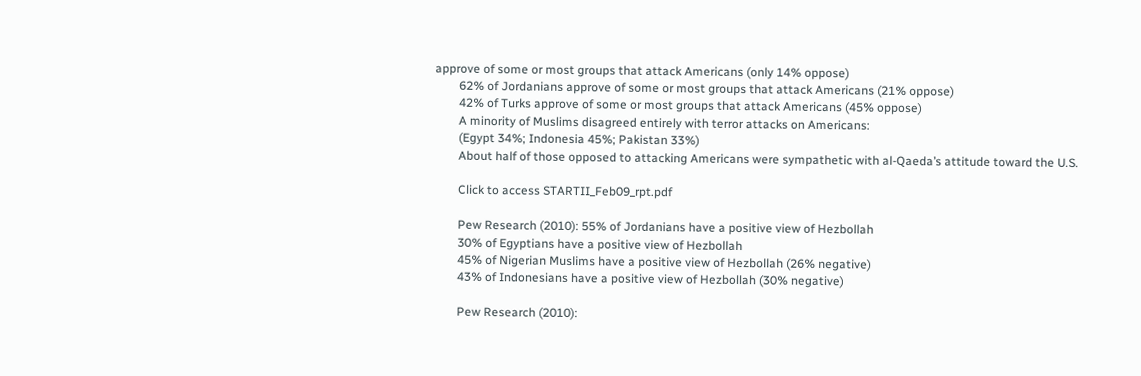approve of some or most groups that attack Americans (only 14% oppose)
        62% of Jordanians approve of some or most groups that attack Americans (21% oppose)
        42% of Turks approve of some or most groups that attack Americans (45% oppose)
        A minority of Muslims disagreed entirely with terror attacks on Americans:
        (Egypt 34%; Indonesia 45%; Pakistan 33%)
        About half of those opposed to attacking Americans were sympathetic with al-Qaeda’s attitude toward the U.S.

        Click to access STARTII_Feb09_rpt.pdf

        Pew Research (2010): 55% of Jordanians have a positive view of Hezbollah
        30% of Egyptians have a positive view of Hezbollah
        45% of Nigerian Muslims have a positive view of Hezbollah (26% negative)
        43% of Indonesians have a positive view of Hezbollah (30% negative)

        Pew Research (2010):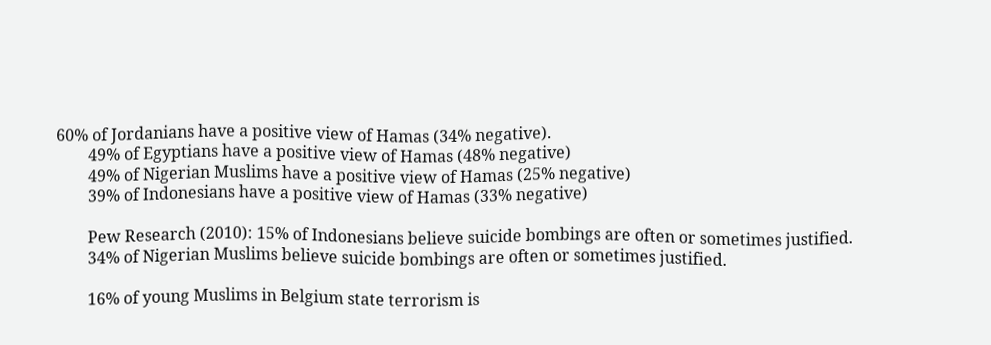60% of Jordanians have a positive view of Hamas (34% negative).
        49% of Egyptians have a positive view of Hamas (48% negative)
        49% of Nigerian Muslims have a positive view of Hamas (25% negative)
        39% of Indonesians have a positive view of Hamas (33% negative)

        Pew Research (2010): 15% of Indonesians believe suicide bombings are often or sometimes justified.
        34% of Nigerian Muslims believe suicide bombings are often or sometimes justified.

        16% of young Muslims in Belgium state terrorism is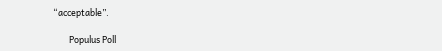“acceptable”.

        Populus Poll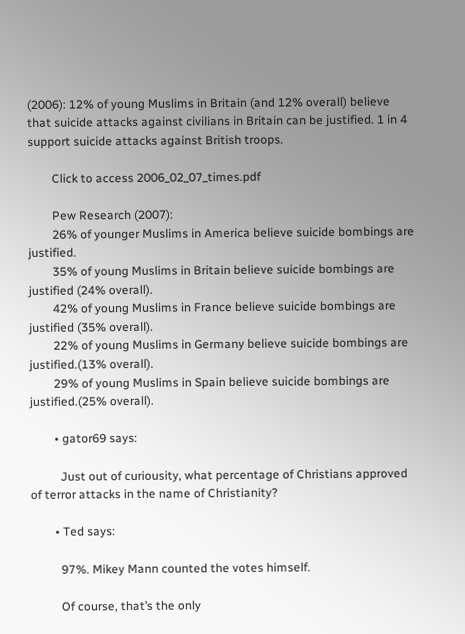(2006): 12% of young Muslims in Britain (and 12% overall) believe that suicide attacks against civilians in Britain can be justified. 1 in 4 support suicide attacks against British troops.

        Click to access 2006_02_07_times.pdf

        Pew Research (2007):
        26% of younger Muslims in America believe suicide bombings are justified.
        35% of young Muslims in Britain believe suicide bombings are justified (24% overall).
        42% of young Muslims in France believe suicide bombings are justified (35% overall).
        22% of young Muslims in Germany believe suicide bombings are justified.(13% overall).
        29% of young Muslims in Spain believe suicide bombings are justified.(25% overall).

        • gator69 says:

          Just out of curiousity, what percentage of Christians approved of terror attacks in the name of Christianity?

        • Ted says:

          97%. Mikey Mann counted the votes himself.

          Of course, that’s the only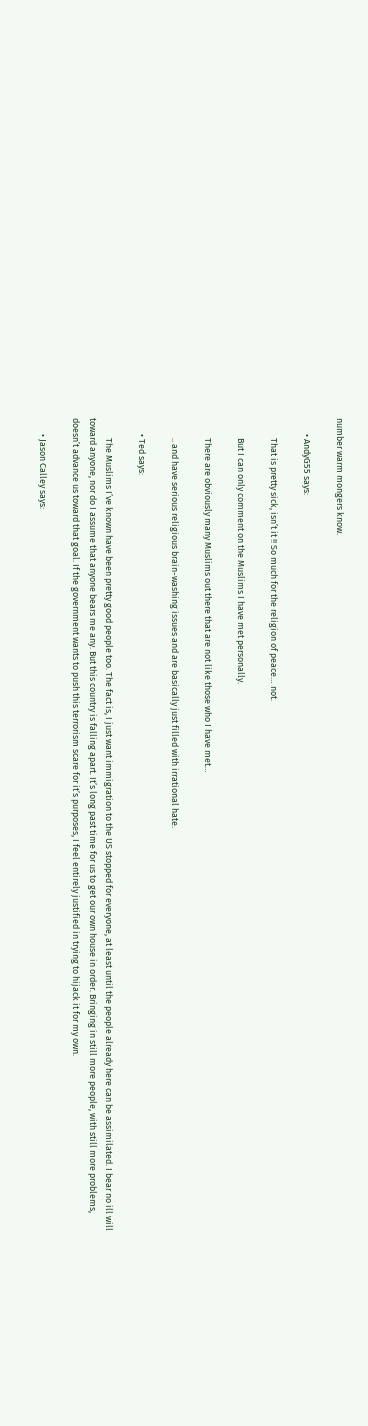number warm mongers know.

        • AndyG55 says:

          That is pretty sick, isn’t it !! So much for the religion of peace… not.

          But I can only comment on the Muslims I have met personally.

          There are obviously many Muslims out there that are not like those who I have met…

          .. and have serious religious brain-washing issues and are basically just filled with irrational hate.

        • Ted says:

          The Muslims I’ve known have been pretty good people too. The fact is, I just want immigration to the US stopped for everyone, at least until the people already here can be assimilated. I bear no ill will toward anyone, nor do I assume that anyone bears me any. But this country is falling apart. It’s long past time for us to get our own house in order. Bringing in still more people, with still more problems, doesn’t advance us toward that goal. If the government wants to push this terrorism scare for it’s purposes, I feel entirely justified in trying to hijack it for my own.

        • Jason Calley says: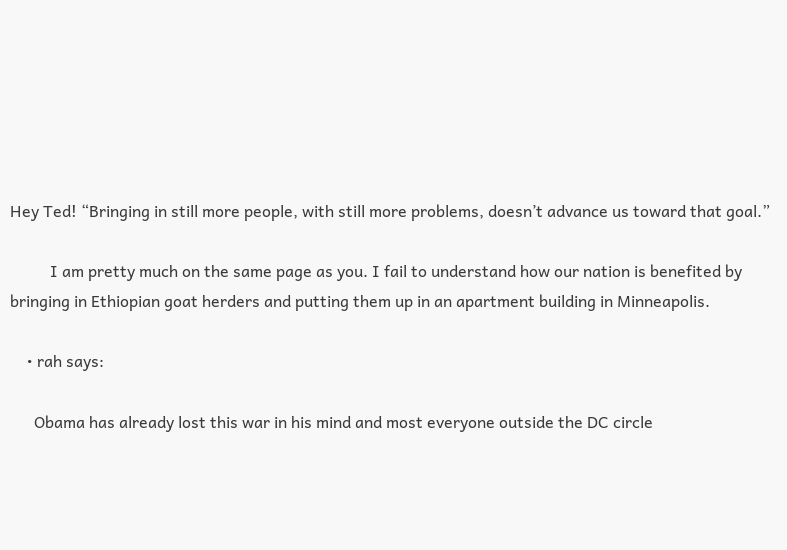Hey Ted! “Bringing in still more people, with still more problems, doesn’t advance us toward that goal.”

          I am pretty much on the same page as you. I fail to understand how our nation is benefited by bringing in Ethiopian goat herders and putting them up in an apartment building in Minneapolis.

    • rah says:

      Obama has already lost this war in his mind and most everyone outside the DC circle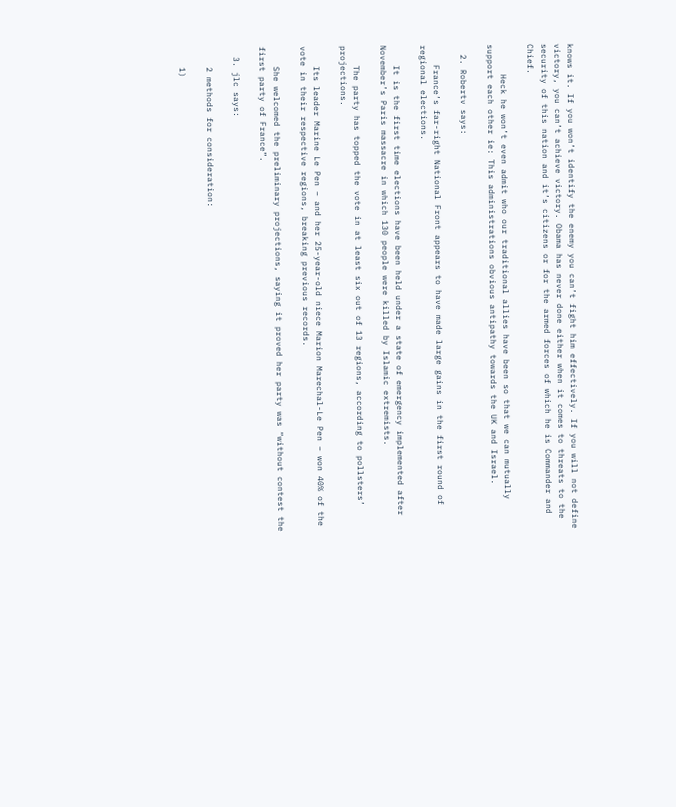knows it. If you won’t identify the enemy you can’t fight him effectively. If you will not define victory, you can’t achieve victory. Obama has never done either when it comes to threats to the security of this nation and it’s citizens or for the armed forces of which he is Commander and Chief.

      Heck he won’t even admit who our traditional allies have been so that we can mutually support each other ie: This administrations obvious antipathy towards the UK and Israel.

  2. Robertv says:

    France’s far-right National Front appears to have made large gains in the first round of regional elections.

    It is the first time elections have been held under a state of emergency implemented after November’s Paris massacre in which 130 people were killed by Islamic extremists.

    The party has topped the vote in at least six out of 13 regions, according to pollsters’ projections.

    Its leader Marine Le Pen – and her 25-year-old niece Marion Marechal-Le Pen – won 40% of the vote in their respective regions, breaking previous records.

    She welcomed the preliminary projections, saying it proved her party was “without contest the first party of France”.

  3. jlc says:

    2 methods for consideration:

    1)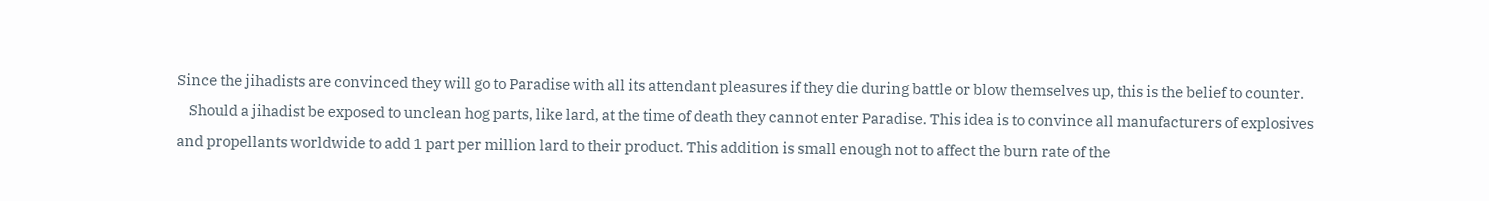Since the jihadists are convinced they will go to Paradise with all its attendant pleasures if they die during battle or blow themselves up, this is the belief to counter.
    Should a jihadist be exposed to unclean hog parts, like lard, at the time of death they cannot enter Paradise. This idea is to convince all manufacturers of explosives and propellants worldwide to add 1 part per million lard to their product. This addition is small enough not to affect the burn rate of the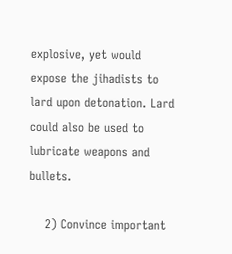explosive, yet would expose the jihadists to lard upon detonation. Lard could also be used to lubricate weapons and bullets.

    2) Convince important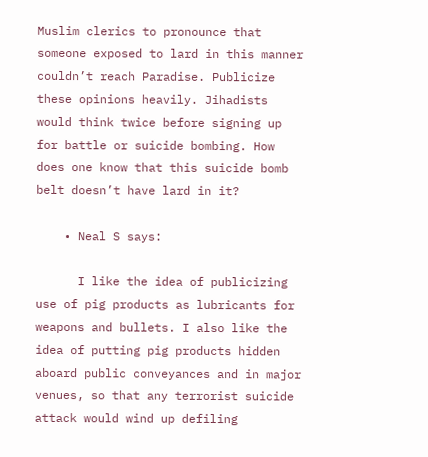Muslim clerics to pronounce that someone exposed to lard in this manner couldn’t reach Paradise. Publicize these opinions heavily. Jihadists would think twice before signing up for battle or suicide bombing. How does one know that this suicide bomb belt doesn’t have lard in it?

    • Neal S says:

      I like the idea of publicizing use of pig products as lubricants for weapons and bullets. I also like the idea of putting pig products hidden aboard public conveyances and in major venues, so that any terrorist suicide attack would wind up defiling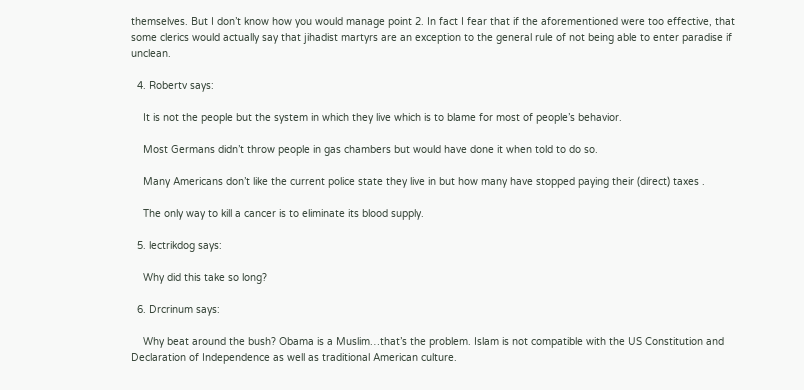themselves. But I don’t know how you would manage point 2. In fact I fear that if the aforementioned were too effective, that some clerics would actually say that jihadist martyrs are an exception to the general rule of not being able to enter paradise if unclean.

  4. Robertv says:

    It is not the people but the system in which they live which is to blame for most of people’s behavior.

    Most Germans didn’t throw people in gas chambers but would have done it when told to do so.

    Many Americans don’t like the current police state they live in but how many have stopped paying their (direct) taxes .

    The only way to kill a cancer is to eliminate its blood supply.

  5. lectrikdog says:

    Why did this take so long?

  6. Drcrinum says:

    Why beat around the bush? Obama is a Muslim…that’s the problem. Islam is not compatible with the US Constitution and Declaration of Independence as well as traditional American culture.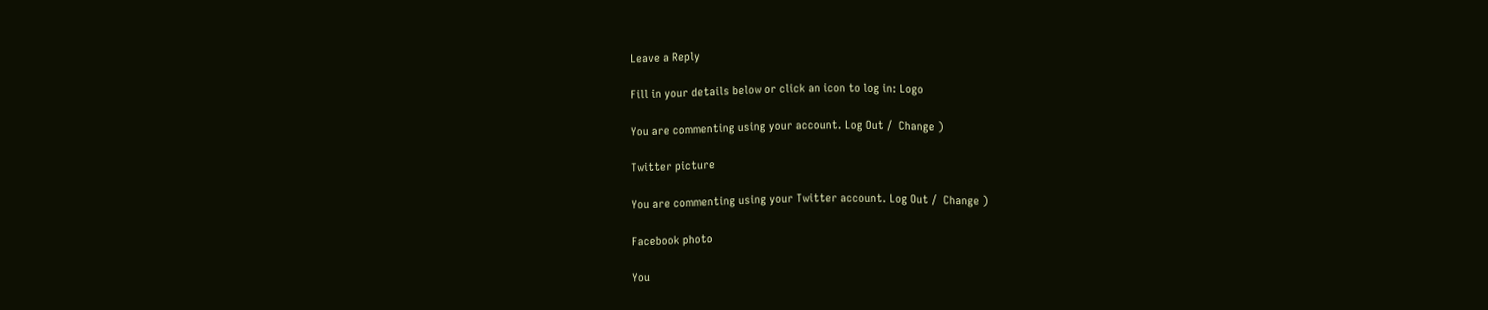Leave a Reply

Fill in your details below or click an icon to log in: Logo

You are commenting using your account. Log Out /  Change )

Twitter picture

You are commenting using your Twitter account. Log Out /  Change )

Facebook photo

You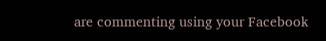are commenting using your Facebook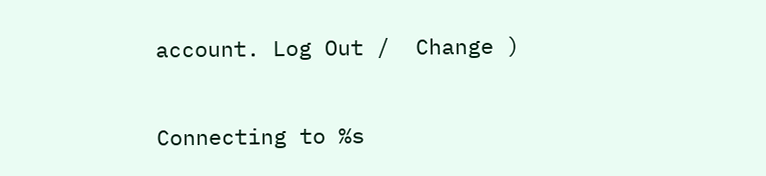account. Log Out /  Change )

Connecting to %s